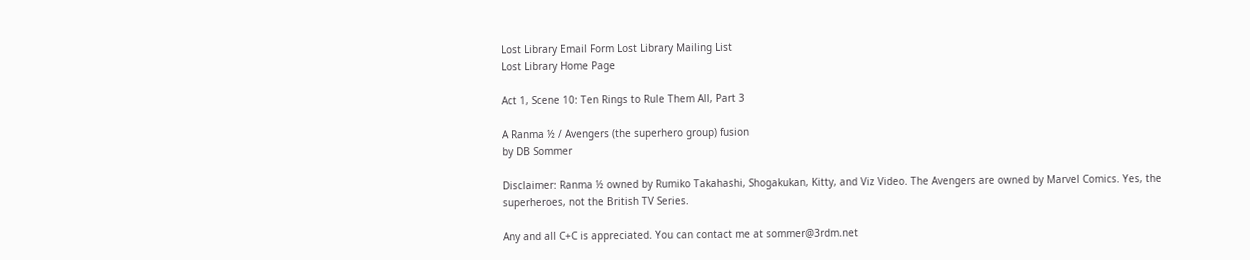Lost Library Email Form Lost Library Mailing List
Lost Library Home Page

Act 1, Scene 10: Ten Rings to Rule Them All, Part 3

A Ranma ½ / Avengers (the superhero group) fusion
by DB Sommer

Disclaimer: Ranma ½ owned by Rumiko Takahashi, Shogakukan, Kitty, and Viz Video. The Avengers are owned by Marvel Comics. Yes, the superheroes, not the British TV Series.

Any and all C+C is appreciated. You can contact me at sommer@3rdm.net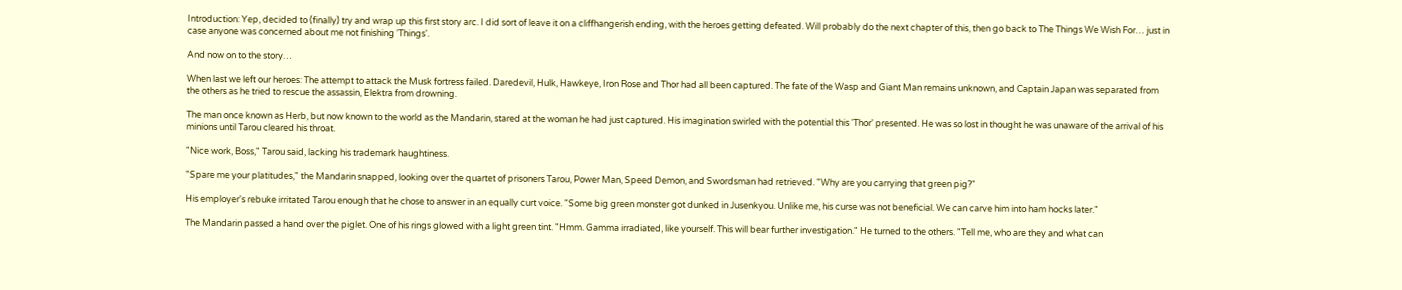Introduction: Yep, decided to (finally) try and wrap up this first story arc. I did sort of leave it on a cliffhangerish ending, with the heroes getting defeated. Will probably do the next chapter of this, then go back to The Things We Wish For… just in case anyone was concerned about me not finishing 'Things'.

And now on to the story…

When last we left our heroes: The attempt to attack the Musk fortress failed. Daredevil, Hulk, Hawkeye, Iron Rose and Thor had all been captured. The fate of the Wasp and Giant Man remains unknown, and Captain Japan was separated from the others as he tried to rescue the assassin, Elektra from drowning.

The man once known as Herb, but now known to the world as the Mandarin, stared at the woman he had just captured. His imagination swirled with the potential this 'Thor' presented. He was so lost in thought he was unaware of the arrival of his minions until Tarou cleared his throat.

"Nice work, Boss," Tarou said, lacking his trademark haughtiness.

"Spare me your platitudes," the Mandarin snapped, looking over the quartet of prisoners Tarou, Power Man, Speed Demon, and Swordsman had retrieved. "Why are you carrying that green pig?"

His employer's rebuke irritated Tarou enough that he chose to answer in an equally curt voice. "Some big green monster got dunked in Jusenkyou. Unlike me, his curse was not beneficial. We can carve him into ham hocks later."

The Mandarin passed a hand over the piglet. One of his rings glowed with a light green tint. "Hmm. Gamma irradiated, like yourself. This will bear further investigation." He turned to the others. "Tell me, who are they and what can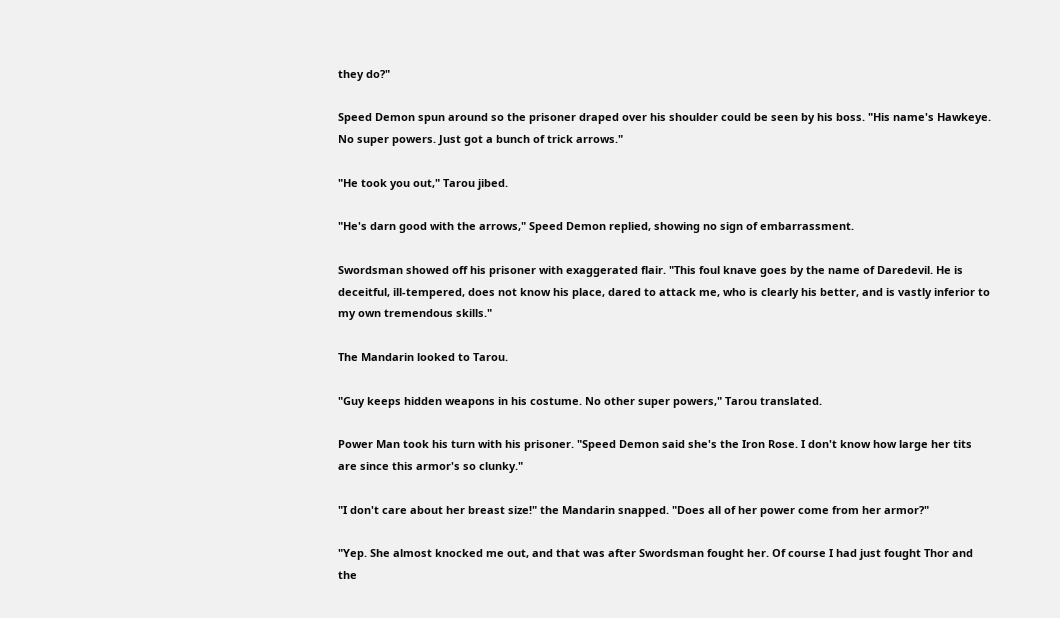they do?"

Speed Demon spun around so the prisoner draped over his shoulder could be seen by his boss. "His name's Hawkeye. No super powers. Just got a bunch of trick arrows."

"He took you out," Tarou jibed.

"He's darn good with the arrows," Speed Demon replied, showing no sign of embarrassment.

Swordsman showed off his prisoner with exaggerated flair. "This foul knave goes by the name of Daredevil. He is deceitful, ill-tempered, does not know his place, dared to attack me, who is clearly his better, and is vastly inferior to my own tremendous skills."

The Mandarin looked to Tarou.

"Guy keeps hidden weapons in his costume. No other super powers," Tarou translated.

Power Man took his turn with his prisoner. "Speed Demon said she's the Iron Rose. I don't know how large her tits are since this armor's so clunky."

"I don't care about her breast size!" the Mandarin snapped. "Does all of her power come from her armor?"

"Yep. She almost knocked me out, and that was after Swordsman fought her. Of course I had just fought Thor and the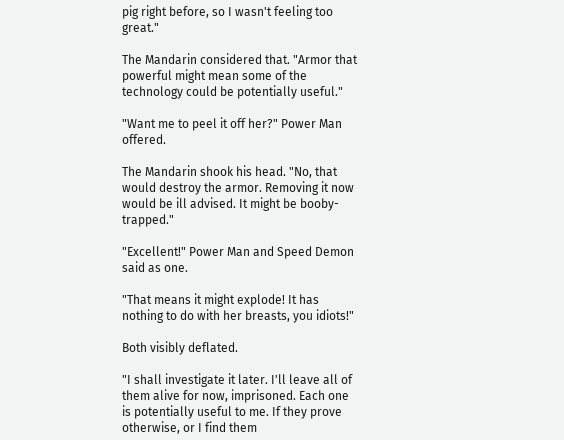pig right before, so I wasn't feeling too great."

The Mandarin considered that. "Armor that powerful might mean some of the technology could be potentially useful."

"Want me to peel it off her?" Power Man offered.

The Mandarin shook his head. "No, that would destroy the armor. Removing it now would be ill advised. It might be booby-trapped."

"Excellent!" Power Man and Speed Demon said as one.

"That means it might explode! It has nothing to do with her breasts, you idiots!"

Both visibly deflated.

"I shall investigate it later. I'll leave all of them alive for now, imprisoned. Each one is potentially useful to me. If they prove otherwise, or I find them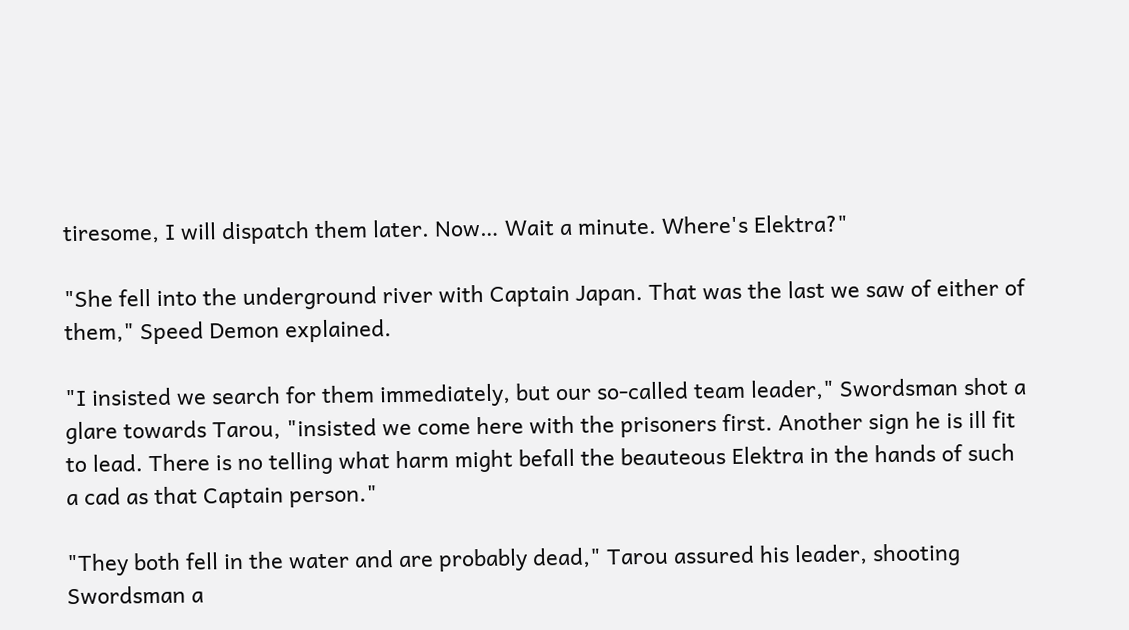tiresome, I will dispatch them later. Now… Wait a minute. Where's Elektra?"

"She fell into the underground river with Captain Japan. That was the last we saw of either of them," Speed Demon explained.

"I insisted we search for them immediately, but our so-called team leader," Swordsman shot a glare towards Tarou, "insisted we come here with the prisoners first. Another sign he is ill fit to lead. There is no telling what harm might befall the beauteous Elektra in the hands of such a cad as that Captain person."

"They both fell in the water and are probably dead," Tarou assured his leader, shooting Swordsman a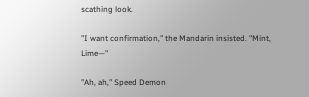scathing look.

"I want confirmation," the Mandarin insisted. "Mint, Lime—"

"Ah, ah," Speed Demon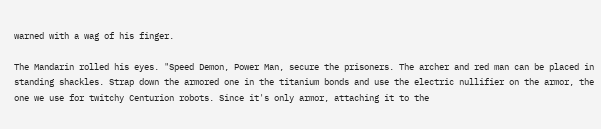warned with a wag of his finger.

The Mandarin rolled his eyes. "Speed Demon, Power Man, secure the prisoners. The archer and red man can be placed in standing shackles. Strap down the armored one in the titanium bonds and use the electric nullifier on the armor, the one we use for twitchy Centurion robots. Since it's only armor, attaching it to the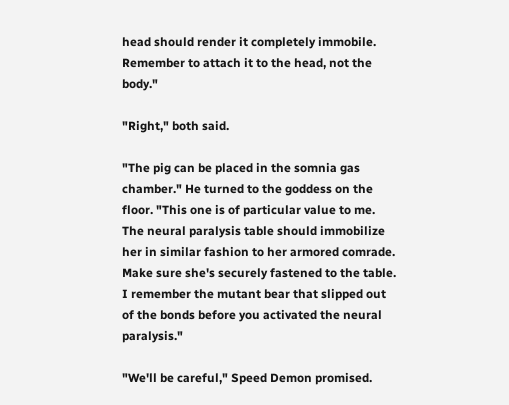head should render it completely immobile. Remember to attach it to the head, not the body."

"Right," both said.

"The pig can be placed in the somnia gas chamber." He turned to the goddess on the floor. "This one is of particular value to me. The neural paralysis table should immobilize her in similar fashion to her armored comrade. Make sure she's securely fastened to the table. I remember the mutant bear that slipped out of the bonds before you activated the neural paralysis."

"We'll be careful," Speed Demon promised.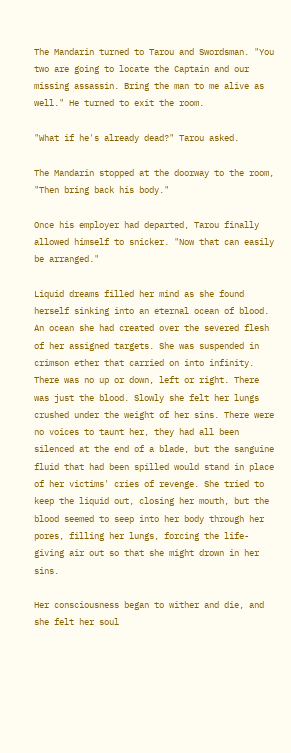The Mandarin turned to Tarou and Swordsman. "You two are going to locate the Captain and our missing assassin. Bring the man to me alive as well." He turned to exit the room.

"What if he's already dead?" Tarou asked.

The Mandarin stopped at the doorway to the room, "Then bring back his body."

Once his employer had departed, Tarou finally allowed himself to snicker. "Now that can easily be arranged."

Liquid dreams filled her mind as she found herself sinking into an eternal ocean of blood. An ocean she had created over the severed flesh of her assigned targets. She was suspended in crimson ether that carried on into infinity. There was no up or down, left or right. There was just the blood. Slowly she felt her lungs crushed under the weight of her sins. There were no voices to taunt her, they had all been silenced at the end of a blade, but the sanguine fluid that had been spilled would stand in place of her victims' cries of revenge. She tried to keep the liquid out, closing her mouth, but the blood seemed to seep into her body through her pores, filling her lungs, forcing the life-giving air out so that she might drown in her sins.

Her consciousness began to wither and die, and she felt her soul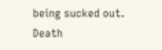being sucked out. Death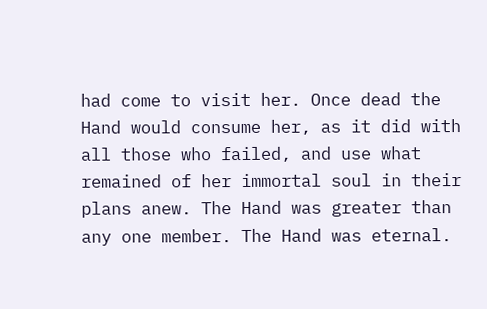had come to visit her. Once dead the Hand would consume her, as it did with all those who failed, and use what remained of her immortal soul in their plans anew. The Hand was greater than any one member. The Hand was eternal.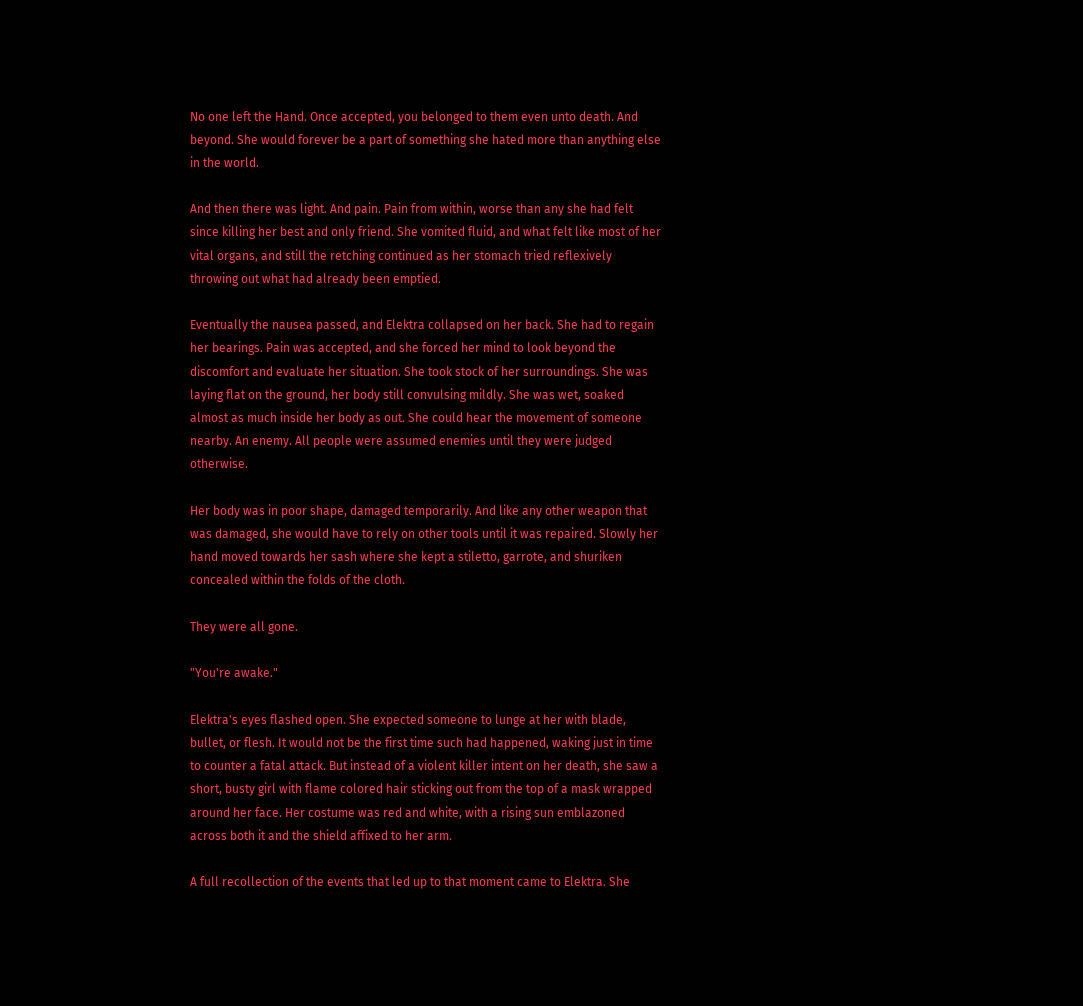No one left the Hand. Once accepted, you belonged to them even unto death. And beyond. She would forever be a part of something she hated more than anything else in the world.

And then there was light. And pain. Pain from within, worse than any she had felt since killing her best and only friend. She vomited fluid, and what felt like most of her vital organs, and still the retching continued as her stomach tried reflexively throwing out what had already been emptied.

Eventually the nausea passed, and Elektra collapsed on her back. She had to regain her bearings. Pain was accepted, and she forced her mind to look beyond the discomfort and evaluate her situation. She took stock of her surroundings. She was laying flat on the ground, her body still convulsing mildly. She was wet, soaked almost as much inside her body as out. She could hear the movement of someone nearby. An enemy. All people were assumed enemies until they were judged otherwise.

Her body was in poor shape, damaged temporarily. And like any other weapon that was damaged, she would have to rely on other tools until it was repaired. Slowly her hand moved towards her sash where she kept a stiletto, garrote, and shuriken concealed within the folds of the cloth.

They were all gone.

"You're awake."

Elektra's eyes flashed open. She expected someone to lunge at her with blade, bullet, or flesh. It would not be the first time such had happened, waking just in time to counter a fatal attack. But instead of a violent killer intent on her death, she saw a short, busty girl with flame colored hair sticking out from the top of a mask wrapped around her face. Her costume was red and white, with a rising sun emblazoned across both it and the shield affixed to her arm.

A full recollection of the events that led up to that moment came to Elektra. She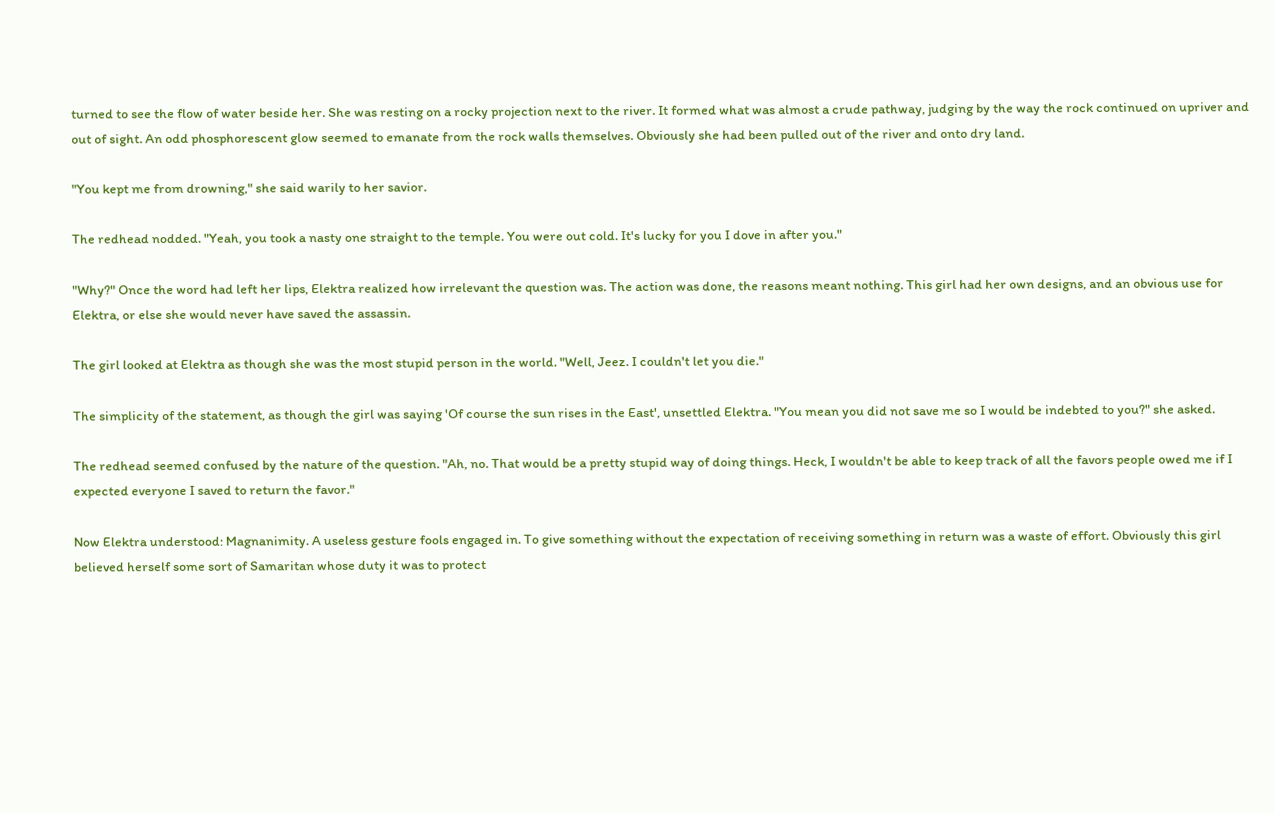turned to see the flow of water beside her. She was resting on a rocky projection next to the river. It formed what was almost a crude pathway, judging by the way the rock continued on upriver and out of sight. An odd phosphorescent glow seemed to emanate from the rock walls themselves. Obviously she had been pulled out of the river and onto dry land.

"You kept me from drowning," she said warily to her savior.

The redhead nodded. "Yeah, you took a nasty one straight to the temple. You were out cold. It's lucky for you I dove in after you."

"Why?" Once the word had left her lips, Elektra realized how irrelevant the question was. The action was done, the reasons meant nothing. This girl had her own designs, and an obvious use for Elektra, or else she would never have saved the assassin.

The girl looked at Elektra as though she was the most stupid person in the world. "Well, Jeez. I couldn't let you die."

The simplicity of the statement, as though the girl was saying 'Of course the sun rises in the East', unsettled Elektra. "You mean you did not save me so I would be indebted to you?" she asked.

The redhead seemed confused by the nature of the question. "Ah, no. That would be a pretty stupid way of doing things. Heck, I wouldn't be able to keep track of all the favors people owed me if I expected everyone I saved to return the favor."

Now Elektra understood: Magnanimity. A useless gesture fools engaged in. To give something without the expectation of receiving something in return was a waste of effort. Obviously this girl believed herself some sort of Samaritan whose duty it was to protect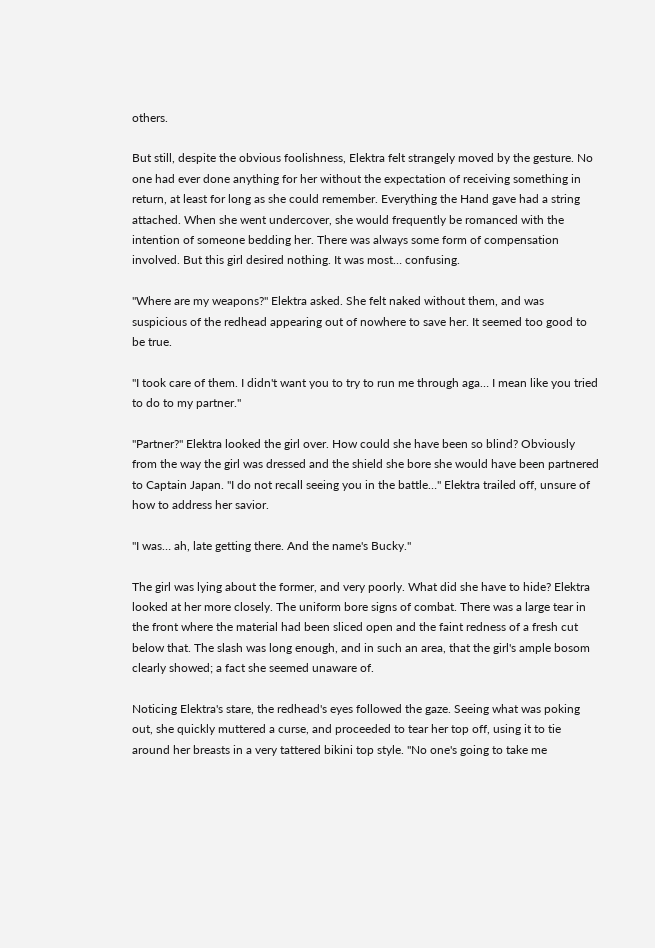others.

But still, despite the obvious foolishness, Elektra felt strangely moved by the gesture. No one had ever done anything for her without the expectation of receiving something in return, at least for long as she could remember. Everything the Hand gave had a string attached. When she went undercover, she would frequently be romanced with the intention of someone bedding her. There was always some form of compensation involved. But this girl desired nothing. It was most… confusing.

"Where are my weapons?" Elektra asked. She felt naked without them, and was suspicious of the redhead appearing out of nowhere to save her. It seemed too good to be true.

"I took care of them. I didn't want you to try to run me through aga… I mean like you tried to do to my partner."

"Partner?" Elektra looked the girl over. How could she have been so blind? Obviously from the way the girl was dressed and the shield she bore she would have been partnered to Captain Japan. "I do not recall seeing you in the battle…" Elektra trailed off, unsure of how to address her savior.

"I was… ah, late getting there. And the name's Bucky."

The girl was lying about the former, and very poorly. What did she have to hide? Elektra looked at her more closely. The uniform bore signs of combat. There was a large tear in the front where the material had been sliced open and the faint redness of a fresh cut below that. The slash was long enough, and in such an area, that the girl's ample bosom clearly showed; a fact she seemed unaware of.

Noticing Elektra's stare, the redhead's eyes followed the gaze. Seeing what was poking out, she quickly muttered a curse, and proceeded to tear her top off, using it to tie around her breasts in a very tattered bikini top style. "No one's going to take me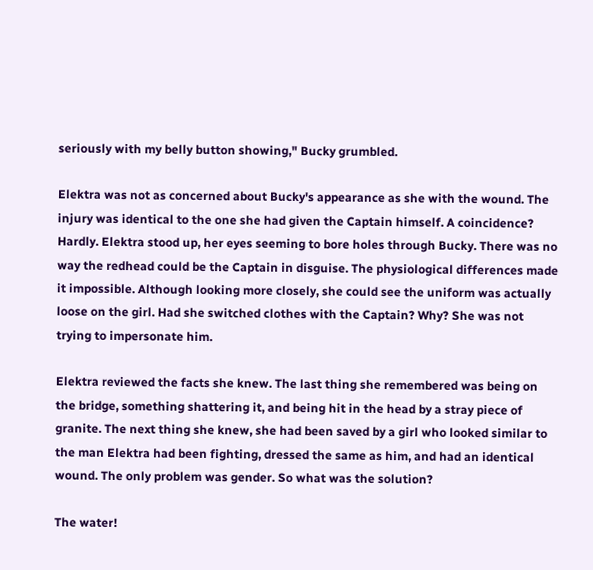seriously with my belly button showing," Bucky grumbled.

Elektra was not as concerned about Bucky's appearance as she with the wound. The injury was identical to the one she had given the Captain himself. A coincidence? Hardly. Elektra stood up, her eyes seeming to bore holes through Bucky. There was no way the redhead could be the Captain in disguise. The physiological differences made it impossible. Although looking more closely, she could see the uniform was actually loose on the girl. Had she switched clothes with the Captain? Why? She was not trying to impersonate him.

Elektra reviewed the facts she knew. The last thing she remembered was being on the bridge, something shattering it, and being hit in the head by a stray piece of granite. The next thing she knew, she had been saved by a girl who looked similar to the man Elektra had been fighting, dressed the same as him, and had an identical wound. The only problem was gender. So what was the solution?

The water!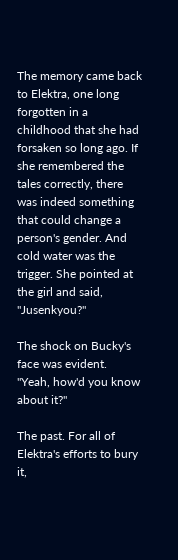The memory came back to Elektra, one long forgotten in a childhood that she had forsaken so long ago. If she remembered the tales correctly, there was indeed something that could change a person's gender. And cold water was the trigger. She pointed at the girl and said, "Jusenkyou?"

The shock on Bucky's face was evident. "Yeah, how'd you know about it?"

The past. For all of Elektra's efforts to bury it,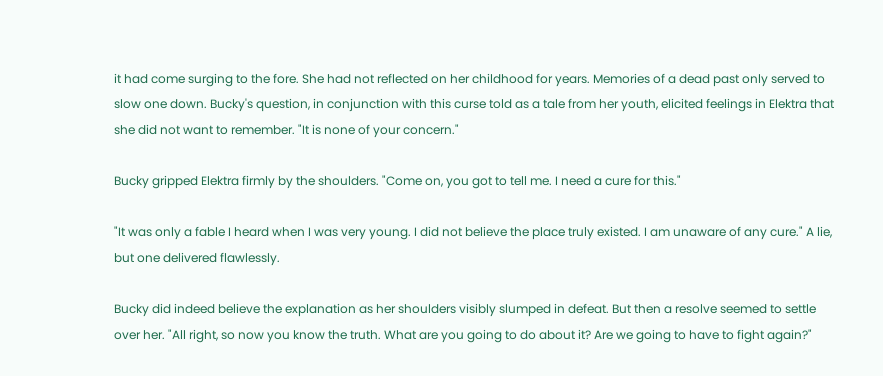it had come surging to the fore. She had not reflected on her childhood for years. Memories of a dead past only served to slow one down. Bucky's question, in conjunction with this curse told as a tale from her youth, elicited feelings in Elektra that she did not want to remember. "It is none of your concern."

Bucky gripped Elektra firmly by the shoulders. "Come on, you got to tell me. I need a cure for this."

"It was only a fable I heard when I was very young. I did not believe the place truly existed. I am unaware of any cure." A lie, but one delivered flawlessly.

Bucky did indeed believe the explanation as her shoulders visibly slumped in defeat. But then a resolve seemed to settle over her. "All right, so now you know the truth. What are you going to do about it? Are we going to have to fight again?"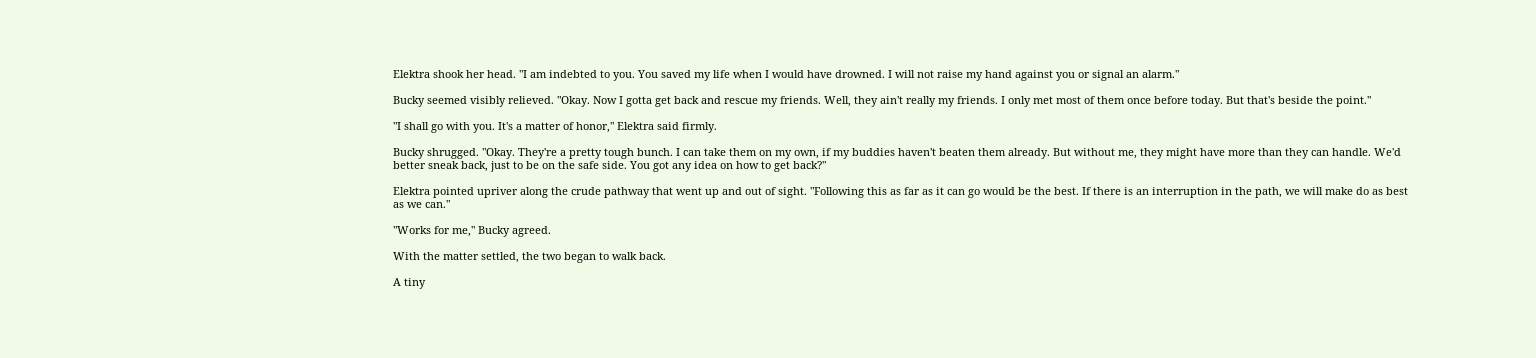Elektra shook her head. "I am indebted to you. You saved my life when I would have drowned. I will not raise my hand against you or signal an alarm."

Bucky seemed visibly relieved. "Okay. Now I gotta get back and rescue my friends. Well, they ain't really my friends. I only met most of them once before today. But that's beside the point."

"I shall go with you. It's a matter of honor," Elektra said firmly.

Bucky shrugged. "Okay. They're a pretty tough bunch. I can take them on my own, if my buddies haven't beaten them already. But without me, they might have more than they can handle. We'd better sneak back, just to be on the safe side. You got any idea on how to get back?"

Elektra pointed upriver along the crude pathway that went up and out of sight. "Following this as far as it can go would be the best. If there is an interruption in the path, we will make do as best as we can."

"Works for me," Bucky agreed.

With the matter settled, the two began to walk back.

A tiny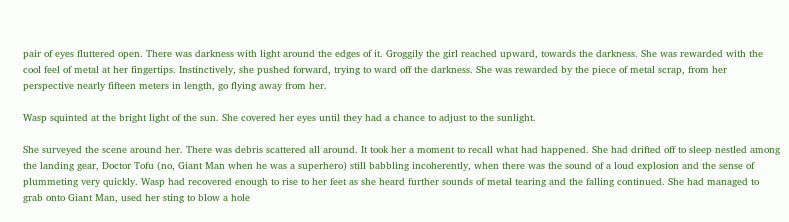pair of eyes fluttered open. There was darkness with light around the edges of it. Groggily the girl reached upward, towards the darkness. She was rewarded with the cool feel of metal at her fingertips. Instinctively, she pushed forward, trying to ward off the darkness. She was rewarded by the piece of metal scrap, from her perspective nearly fifteen meters in length, go flying away from her.

Wasp squinted at the bright light of the sun. She covered her eyes until they had a chance to adjust to the sunlight.

She surveyed the scene around her. There was debris scattered all around. It took her a moment to recall what had happened. She had drifted off to sleep nestled among the landing gear, Doctor Tofu (no, Giant Man when he was a superhero) still babbling incoherently, when there was the sound of a loud explosion and the sense of plummeting very quickly. Wasp had recovered enough to rise to her feet as she heard further sounds of metal tearing and the falling continued. She had managed to grab onto Giant Man, used her sting to blow a hole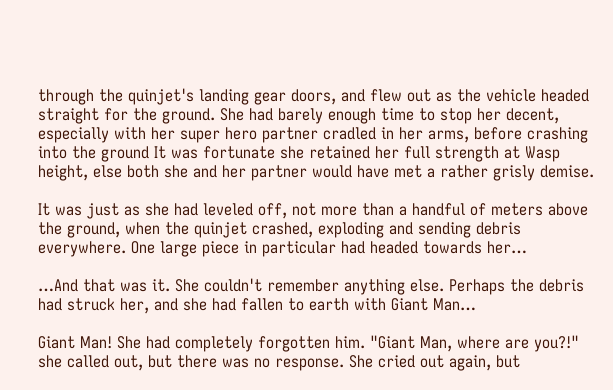through the quinjet's landing gear doors, and flew out as the vehicle headed straight for the ground. She had barely enough time to stop her decent, especially with her super hero partner cradled in her arms, before crashing into the ground It was fortunate she retained her full strength at Wasp height, else both she and her partner would have met a rather grisly demise.

It was just as she had leveled off, not more than a handful of meters above the ground, when the quinjet crashed, exploding and sending debris everywhere. One large piece in particular had headed towards her…

…And that was it. She couldn't remember anything else. Perhaps the debris had struck her, and she had fallen to earth with Giant Man…

Giant Man! She had completely forgotten him. "Giant Man, where are you?!" she called out, but there was no response. She cried out again, but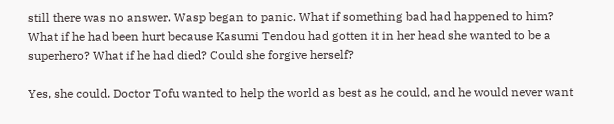still there was no answer. Wasp began to panic. What if something bad had happened to him? What if he had been hurt because Kasumi Tendou had gotten it in her head she wanted to be a superhero? What if he had died? Could she forgive herself?

Yes, she could. Doctor Tofu wanted to help the world as best as he could, and he would never want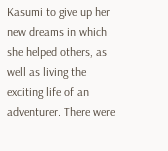Kasumi to give up her new dreams in which she helped others, as well as living the exciting life of an adventurer. There were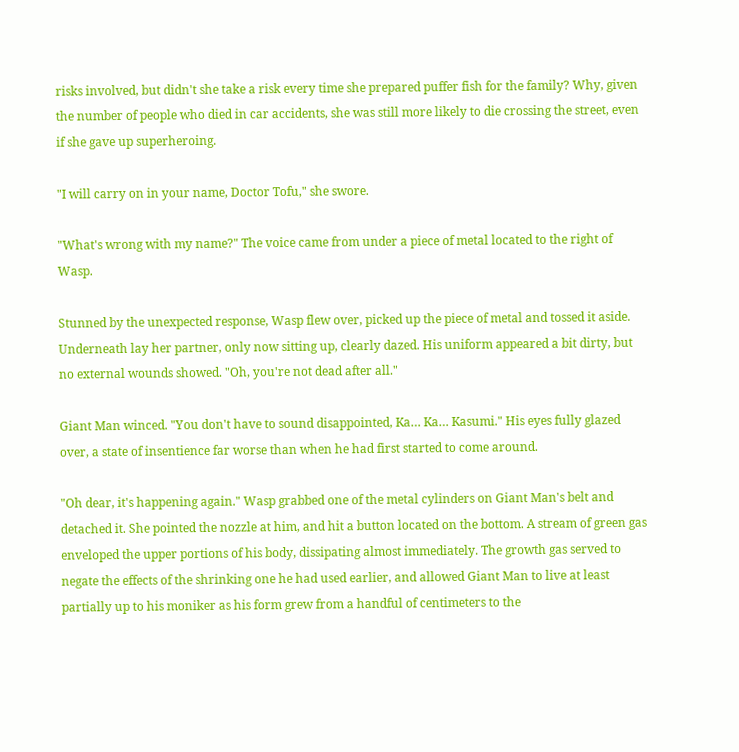risks involved, but didn't she take a risk every time she prepared puffer fish for the family? Why, given the number of people who died in car accidents, she was still more likely to die crossing the street, even if she gave up superheroing.

"I will carry on in your name, Doctor Tofu," she swore.

"What's wrong with my name?" The voice came from under a piece of metal located to the right of Wasp.

Stunned by the unexpected response, Wasp flew over, picked up the piece of metal and tossed it aside. Underneath lay her partner, only now sitting up, clearly dazed. His uniform appeared a bit dirty, but no external wounds showed. "Oh, you're not dead after all."

Giant Man winced. "You don't have to sound disappointed, Ka… Ka… Kasumi." His eyes fully glazed over, a state of insentience far worse than when he had first started to come around.

"Oh dear, it's happening again." Wasp grabbed one of the metal cylinders on Giant Man's belt and detached it. She pointed the nozzle at him, and hit a button located on the bottom. A stream of green gas enveloped the upper portions of his body, dissipating almost immediately. The growth gas served to negate the effects of the shrinking one he had used earlier, and allowed Giant Man to live at least partially up to his moniker as his form grew from a handful of centimeters to the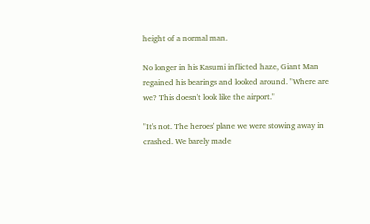height of a normal man.

No longer in his Kasumi inflicted haze, Giant Man regained his bearings and looked around. "Where are we? This doesn't look like the airport."

"It's not. The heroes' plane we were stowing away in crashed. We barely made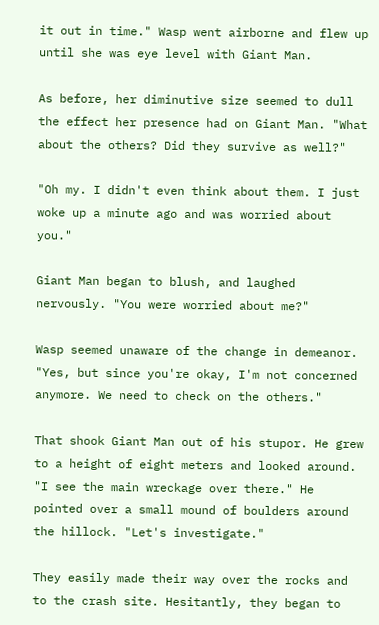it out in time." Wasp went airborne and flew up until she was eye level with Giant Man.

As before, her diminutive size seemed to dull the effect her presence had on Giant Man. "What about the others? Did they survive as well?"

"Oh my. I didn't even think about them. I just woke up a minute ago and was worried about you."

Giant Man began to blush, and laughed nervously. "You were worried about me?"

Wasp seemed unaware of the change in demeanor. "Yes, but since you're okay, I'm not concerned anymore. We need to check on the others."

That shook Giant Man out of his stupor. He grew to a height of eight meters and looked around. "I see the main wreckage over there." He pointed over a small mound of boulders around the hillock. "Let's investigate."

They easily made their way over the rocks and to the crash site. Hesitantly, they began to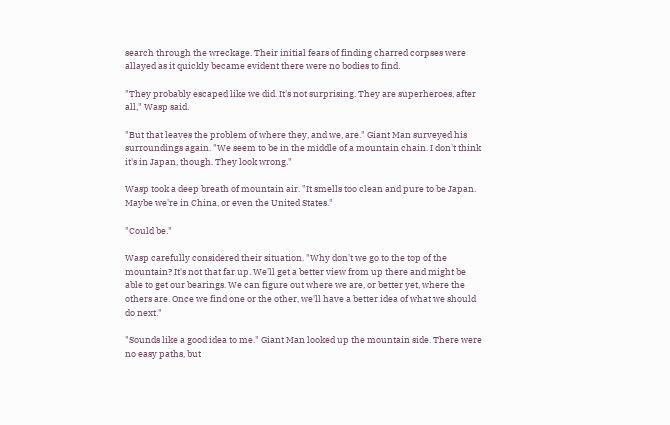search through the wreckage. Their initial fears of finding charred corpses were allayed as it quickly became evident there were no bodies to find.

"They probably escaped like we did. It's not surprising. They are superheroes, after all," Wasp said.

"But that leaves the problem of where they, and we, are." Giant Man surveyed his surroundings again. "We seem to be in the middle of a mountain chain. I don't think it's in Japan, though. They look wrong."

Wasp took a deep breath of mountain air. "It smells too clean and pure to be Japan. Maybe we're in China, or even the United States."

"Could be."

Wasp carefully considered their situation. "Why don't we go to the top of the mountain? It's not that far up. We'll get a better view from up there and might be able to get our bearings. We can figure out where we are, or better yet, where the others are. Once we find one or the other, we'll have a better idea of what we should do next."

"Sounds like a good idea to me." Giant Man looked up the mountain side. There were no easy paths, but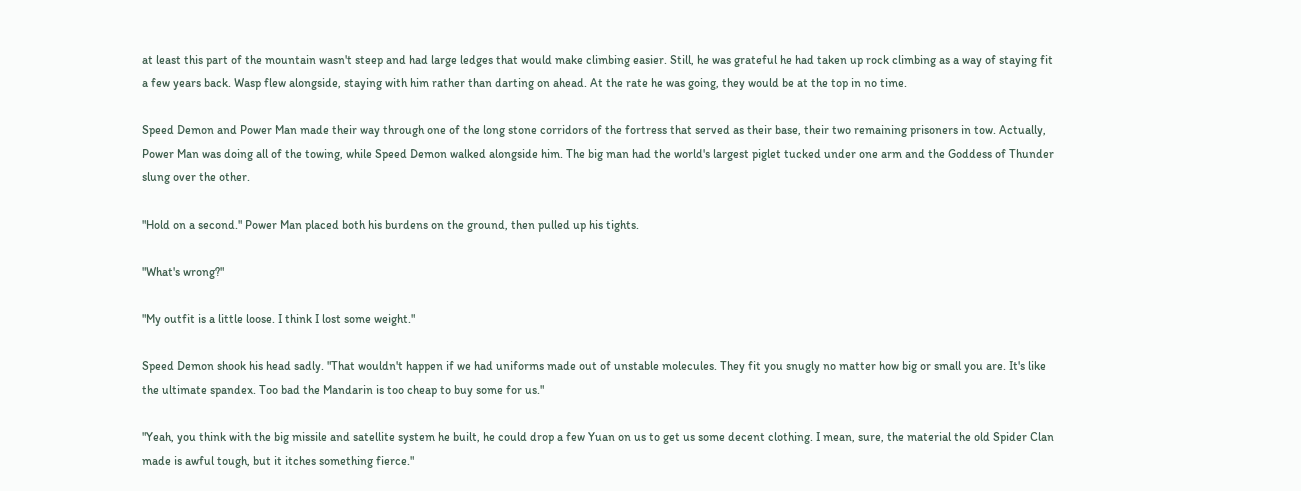at least this part of the mountain wasn't steep and had large ledges that would make climbing easier. Still, he was grateful he had taken up rock climbing as a way of staying fit a few years back. Wasp flew alongside, staying with him rather than darting on ahead. At the rate he was going, they would be at the top in no time.

Speed Demon and Power Man made their way through one of the long stone corridors of the fortress that served as their base, their two remaining prisoners in tow. Actually, Power Man was doing all of the towing, while Speed Demon walked alongside him. The big man had the world's largest piglet tucked under one arm and the Goddess of Thunder slung over the other.

"Hold on a second." Power Man placed both his burdens on the ground, then pulled up his tights.

"What's wrong?"

"My outfit is a little loose. I think I lost some weight."

Speed Demon shook his head sadly. "That wouldn't happen if we had uniforms made out of unstable molecules. They fit you snugly no matter how big or small you are. It's like the ultimate spandex. Too bad the Mandarin is too cheap to buy some for us."

"Yeah, you think with the big missile and satellite system he built, he could drop a few Yuan on us to get us some decent clothing. I mean, sure, the material the old Spider Clan made is awful tough, but it itches something fierce."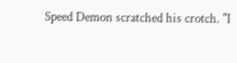Speed Demon scratched his crotch. "I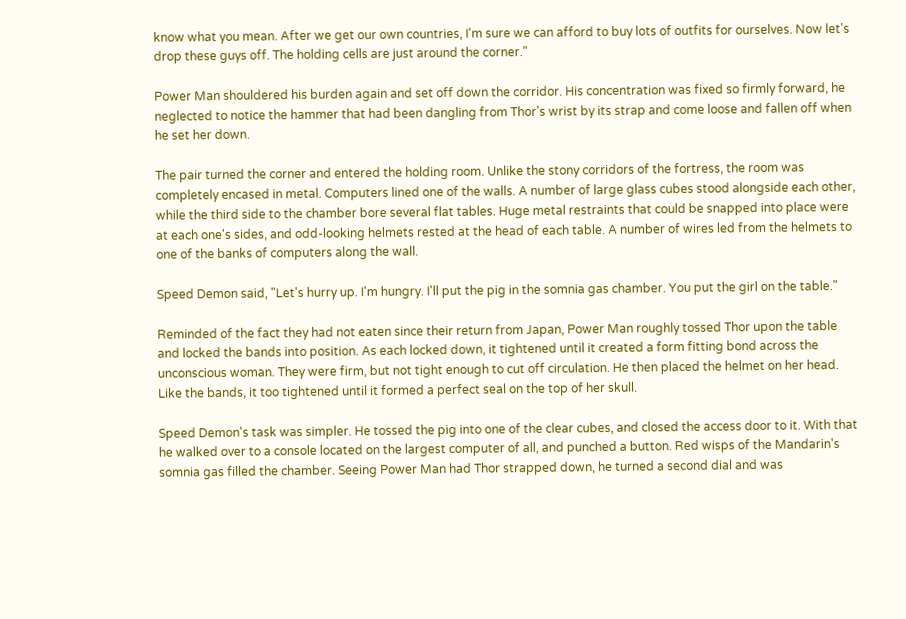know what you mean. After we get our own countries, I'm sure we can afford to buy lots of outfits for ourselves. Now let's drop these guys off. The holding cells are just around the corner."

Power Man shouldered his burden again and set off down the corridor. His concentration was fixed so firmly forward, he neglected to notice the hammer that had been dangling from Thor's wrist by its strap and come loose and fallen off when he set her down.

The pair turned the corner and entered the holding room. Unlike the stony corridors of the fortress, the room was completely encased in metal. Computers lined one of the walls. A number of large glass cubes stood alongside each other, while the third side to the chamber bore several flat tables. Huge metal restraints that could be snapped into place were at each one's sides, and odd-looking helmets rested at the head of each table. A number of wires led from the helmets to one of the banks of computers along the wall.

Speed Demon said, "Let's hurry up. I'm hungry. I'll put the pig in the somnia gas chamber. You put the girl on the table."

Reminded of the fact they had not eaten since their return from Japan, Power Man roughly tossed Thor upon the table and locked the bands into position. As each locked down, it tightened until it created a form fitting bond across the unconscious woman. They were firm, but not tight enough to cut off circulation. He then placed the helmet on her head. Like the bands, it too tightened until it formed a perfect seal on the top of her skull.

Speed Demon's task was simpler. He tossed the pig into one of the clear cubes, and closed the access door to it. With that he walked over to a console located on the largest computer of all, and punched a button. Red wisps of the Mandarin's somnia gas filled the chamber. Seeing Power Man had Thor strapped down, he turned a second dial and was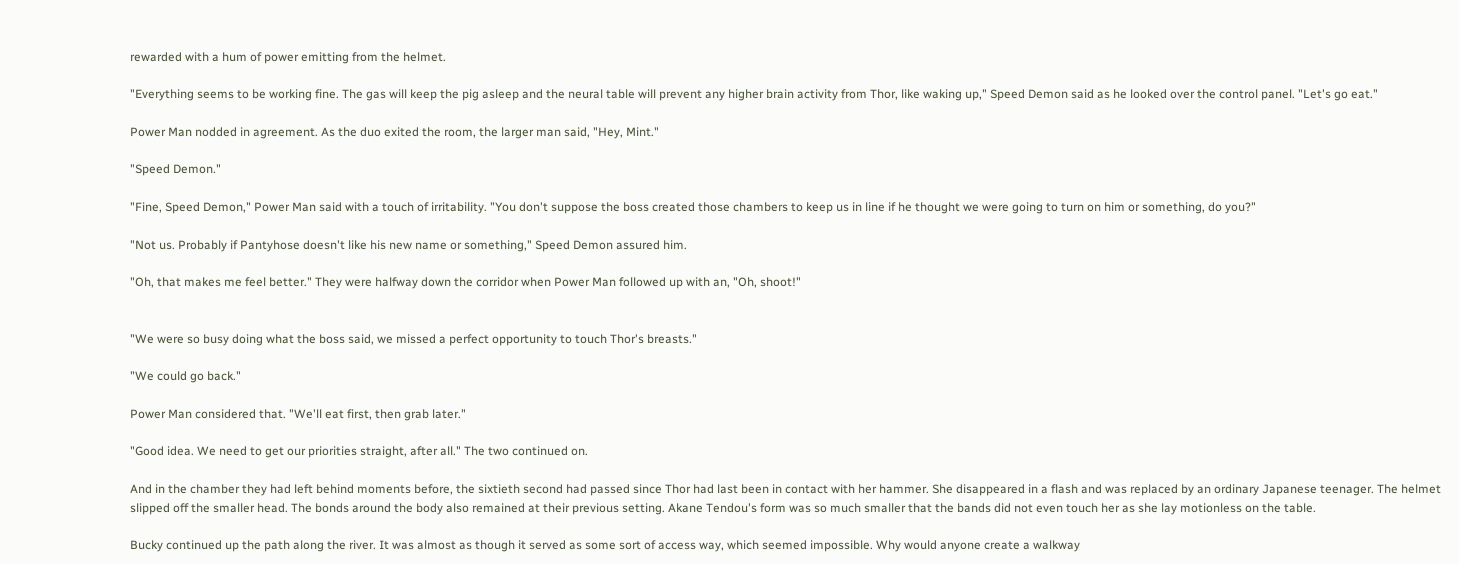rewarded with a hum of power emitting from the helmet.

"Everything seems to be working fine. The gas will keep the pig asleep and the neural table will prevent any higher brain activity from Thor, like waking up," Speed Demon said as he looked over the control panel. "Let's go eat."

Power Man nodded in agreement. As the duo exited the room, the larger man said, "Hey, Mint."

"Speed Demon."

"Fine, Speed Demon," Power Man said with a touch of irritability. "You don't suppose the boss created those chambers to keep us in line if he thought we were going to turn on him or something, do you?"

"Not us. Probably if Pantyhose doesn't like his new name or something," Speed Demon assured him.

"Oh, that makes me feel better." They were halfway down the corridor when Power Man followed up with an, "Oh, shoot!"


"We were so busy doing what the boss said, we missed a perfect opportunity to touch Thor's breasts."

"We could go back."

Power Man considered that. "We'll eat first, then grab later."

"Good idea. We need to get our priorities straight, after all." The two continued on.

And in the chamber they had left behind moments before, the sixtieth second had passed since Thor had last been in contact with her hammer. She disappeared in a flash and was replaced by an ordinary Japanese teenager. The helmet slipped off the smaller head. The bonds around the body also remained at their previous setting. Akane Tendou's form was so much smaller that the bands did not even touch her as she lay motionless on the table.

Bucky continued up the path along the river. It was almost as though it served as some sort of access way, which seemed impossible. Why would anyone create a walkway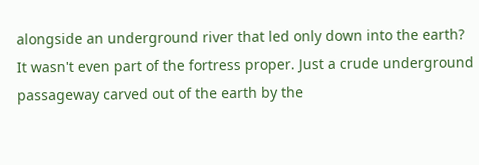alongside an underground river that led only down into the earth? It wasn't even part of the fortress proper. Just a crude underground passageway carved out of the earth by the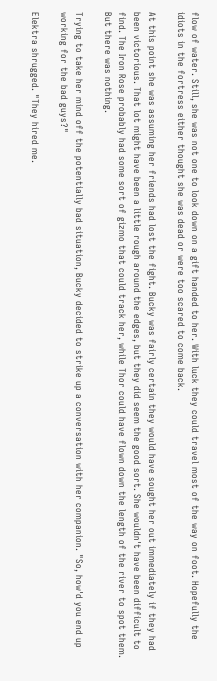flow of water. Still, she was not one to look down on a gift handed to her. With luck they could travel most of the way on foot. Hopefully the idiots in the fortress either thought she was dead or were too scared to come back.

At this point she was assuming her friends had lost the fight. Bucky was fairly certain they would have sought her out immediately if they had been victorious. That lot might have been a little rough around the edges, but they did seem the good sort. She wouldn't have been difficult to find. The Iron Rose probably had some sort of gizmo that could track her, while Thor could have flown down the length of the river to spot them. But there was nothing.

Trying to take her mind off the potentially bad situation, Bucky decided to strike up a conversation with her companion. "So, how'd you end up working for the bad guys?"

Elektra shrugged. "They hired me.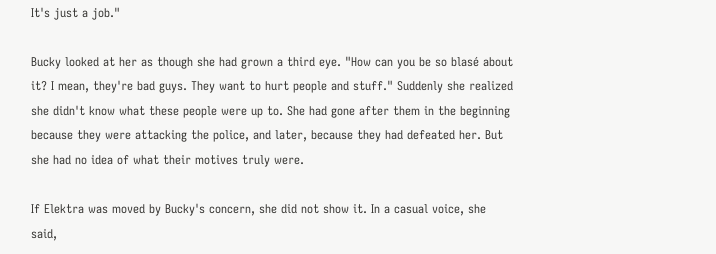It's just a job."

Bucky looked at her as though she had grown a third eye. "How can you be so blasé about it? I mean, they're bad guys. They want to hurt people and stuff." Suddenly she realized she didn't know what these people were up to. She had gone after them in the beginning because they were attacking the police, and later, because they had defeated her. But she had no idea of what their motives truly were.

If Elektra was moved by Bucky's concern, she did not show it. In a casual voice, she said,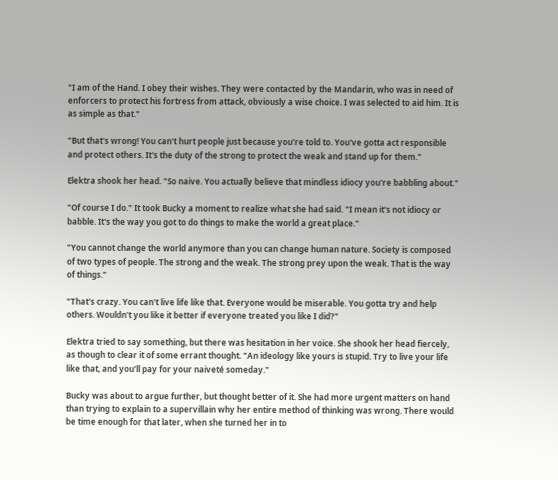"I am of the Hand. I obey their wishes. They were contacted by the Mandarin, who was in need of enforcers to protect his fortress from attack, obviously a wise choice. I was selected to aid him. It is as simple as that."

"But that's wrong! You can't hurt people just because you're told to. You've gotta act responsible and protect others. It's the duty of the strong to protect the weak and stand up for them."

Elektra shook her head. "So naive. You actually believe that mindless idiocy you're babbling about."

"Of course I do." It took Bucky a moment to realize what she had said. "I mean it's not idiocy or babble. It's the way you got to do things to make the world a great place."

"You cannot change the world anymore than you can change human nature. Society is composed of two types of people. The strong and the weak. The strong prey upon the weak. That is the way of things."

"That's crazy. You can't live life like that. Everyone would be miserable. You gotta try and help others. Wouldn't you like it better if everyone treated you like I did?"

Elektra tried to say something, but there was hesitation in her voice. She shook her head fiercely, as though to clear it of some errant thought. "An ideology like yours is stupid. Try to live your life like that, and you'll pay for your naiveté someday."

Bucky was about to argue further, but thought better of it. She had more urgent matters on hand than trying to explain to a supervillain why her entire method of thinking was wrong. There would be time enough for that later, when she turned her in to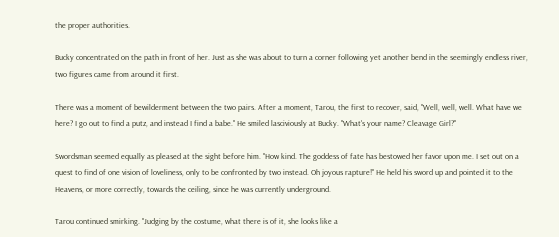the proper authorities.

Bucky concentrated on the path in front of her. Just as she was about to turn a corner following yet another bend in the seemingly endless river, two figures came from around it first.

There was a moment of bewilderment between the two pairs. After a moment, Tarou, the first to recover, said, "Well, well, well. What have we here? I go out to find a putz, and instead I find a babe." He smiled lasciviously at Bucky. "What's your name? Cleavage Girl?"

Swordsman seemed equally as pleased at the sight before him. "How kind. The goddess of fate has bestowed her favor upon me. I set out on a quest to find of one vision of loveliness, only to be confronted by two instead. Oh joyous rapture!" He held his sword up and pointed it to the Heavens, or more correctly, towards the ceiling, since he was currently underground.

Tarou continued smirking. "Judging by the costume, what there is of it, she looks like a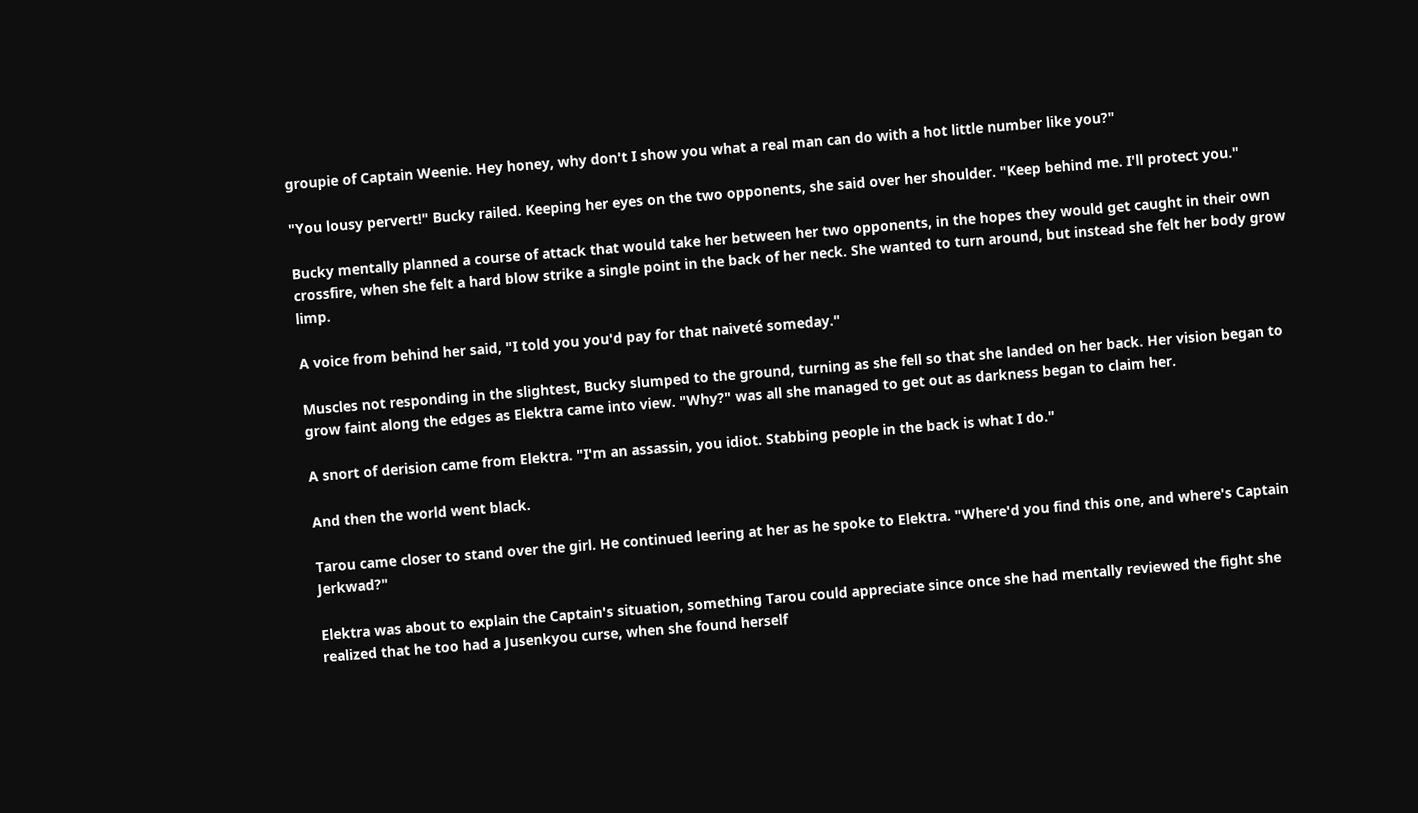groupie of Captain Weenie. Hey honey, why don't I show you what a real man can do with a hot little number like you?"

"You lousy pervert!" Bucky railed. Keeping her eyes on the two opponents, she said over her shoulder. "Keep behind me. I'll protect you."

Bucky mentally planned a course of attack that would take her between her two opponents, in the hopes they would get caught in their own crossfire, when she felt a hard blow strike a single point in the back of her neck. She wanted to turn around, but instead she felt her body grow limp.

A voice from behind her said, "I told you you'd pay for that naiveté someday."

Muscles not responding in the slightest, Bucky slumped to the ground, turning as she fell so that she landed on her back. Her vision began to grow faint along the edges as Elektra came into view. "Why?" was all she managed to get out as darkness began to claim her.

A snort of derision came from Elektra. "I'm an assassin, you idiot. Stabbing people in the back is what I do."

And then the world went black.

Tarou came closer to stand over the girl. He continued leering at her as he spoke to Elektra. "Where'd you find this one, and where's Captain Jerkwad?"

Elektra was about to explain the Captain's situation, something Tarou could appreciate since once she had mentally reviewed the fight she realized that he too had a Jusenkyou curse, when she found herself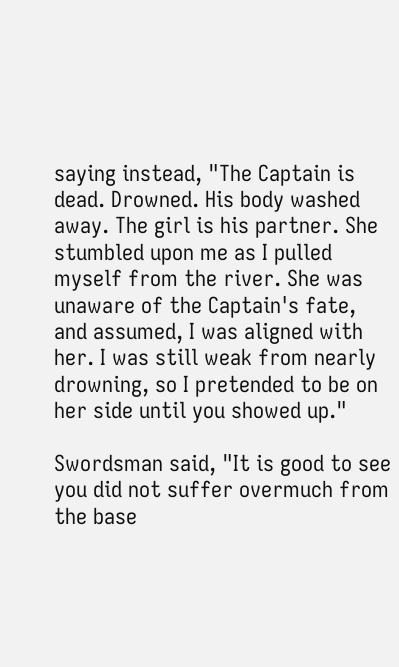saying instead, "The Captain is dead. Drowned. His body washed away. The girl is his partner. She stumbled upon me as I pulled myself from the river. She was unaware of the Captain's fate, and assumed, I was aligned with her. I was still weak from nearly drowning, so I pretended to be on her side until you showed up."

Swordsman said, "It is good to see you did not suffer overmuch from the base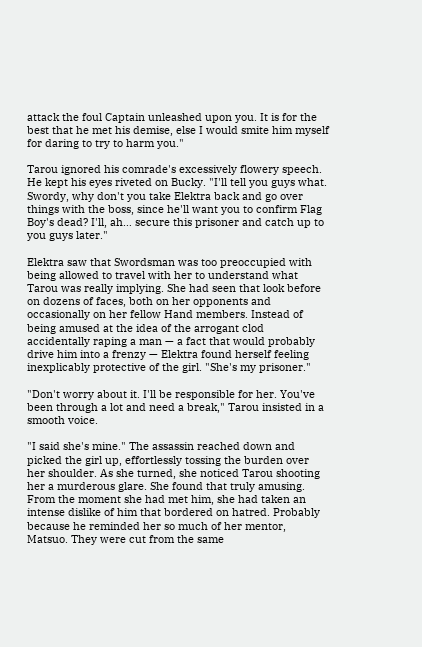attack the foul Captain unleashed upon you. It is for the best that he met his demise, else I would smite him myself for daring to try to harm you."

Tarou ignored his comrade's excessively flowery speech. He kept his eyes riveted on Bucky. "I'll tell you guys what. Swordy, why don't you take Elektra back and go over things with the boss, since he'll want you to confirm Flag Boy's dead? I'll, ah… secure this prisoner and catch up to you guys later."

Elektra saw that Swordsman was too preoccupied with being allowed to travel with her to understand what Tarou was really implying. She had seen that look before on dozens of faces, both on her opponents and occasionally on her fellow Hand members. Instead of being amused at the idea of the arrogant clod accidentally raping a man — a fact that would probably drive him into a frenzy — Elektra found herself feeling inexplicably protective of the girl. "She's my prisoner."

"Don't worry about it. I'll be responsible for her. You've been through a lot and need a break," Tarou insisted in a smooth voice.

"I said she's mine." The assassin reached down and picked the girl up, effortlessly tossing the burden over her shoulder. As she turned, she noticed Tarou shooting her a murderous glare. She found that truly amusing. From the moment she had met him, she had taken an intense dislike of him that bordered on hatred. Probably because he reminded her so much of her mentor, Matsuo. They were cut from the same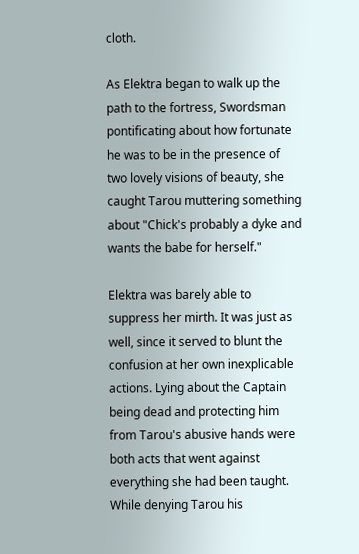cloth.

As Elektra began to walk up the path to the fortress, Swordsman pontificating about how fortunate he was to be in the presence of two lovely visions of beauty, she caught Tarou muttering something about "Chick's probably a dyke and wants the babe for herself."

Elektra was barely able to suppress her mirth. It was just as well, since it served to blunt the confusion at her own inexplicable actions. Lying about the Captain being dead and protecting him from Tarou's abusive hands were both acts that went against everything she had been taught. While denying Tarou his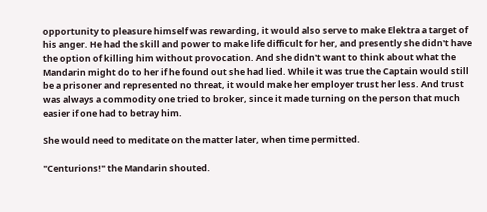opportunity to pleasure himself was rewarding, it would also serve to make Elektra a target of his anger. He had the skill and power to make life difficult for her, and presently she didn't have the option of killing him without provocation. And she didn't want to think about what the Mandarin might do to her if he found out she had lied. While it was true the Captain would still be a prisoner and represented no threat, it would make her employer trust her less. And trust was always a commodity one tried to broker, since it made turning on the person that much easier if one had to betray him.

She would need to meditate on the matter later, when time permitted.

"Centurions!" the Mandarin shouted.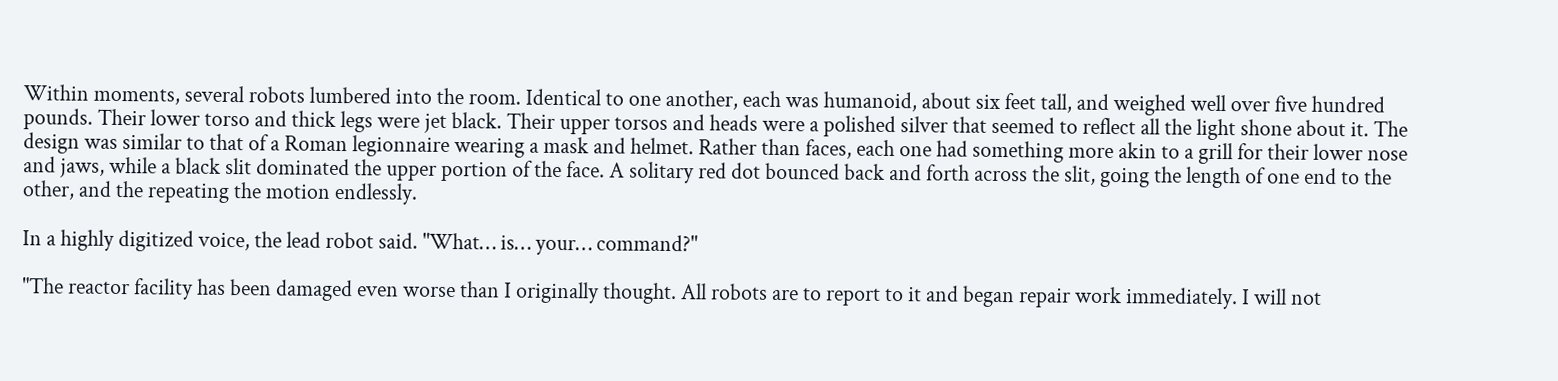Within moments, several robots lumbered into the room. Identical to one another, each was humanoid, about six feet tall, and weighed well over five hundred pounds. Their lower torso and thick legs were jet black. Their upper torsos and heads were a polished silver that seemed to reflect all the light shone about it. The design was similar to that of a Roman legionnaire wearing a mask and helmet. Rather than faces, each one had something more akin to a grill for their lower nose and jaws, while a black slit dominated the upper portion of the face. A solitary red dot bounced back and forth across the slit, going the length of one end to the other, and the repeating the motion endlessly.

In a highly digitized voice, the lead robot said. "What… is… your… command?"

"The reactor facility has been damaged even worse than I originally thought. All robots are to report to it and began repair work immediately. I will not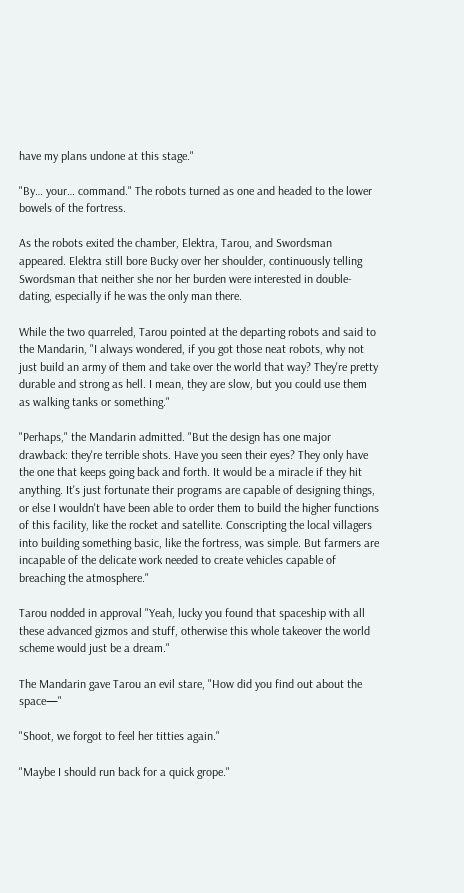have my plans undone at this stage."

"By… your… command." The robots turned as one and headed to the lower bowels of the fortress.

As the robots exited the chamber, Elektra, Tarou, and Swordsman appeared. Elektra still bore Bucky over her shoulder, continuously telling Swordsman that neither she nor her burden were interested in double-dating, especially if he was the only man there.

While the two quarreled, Tarou pointed at the departing robots and said to the Mandarin, "I always wondered, if you got those neat robots, why not just build an army of them and take over the world that way? They're pretty durable and strong as hell. I mean, they are slow, but you could use them as walking tanks or something."

"Perhaps," the Mandarin admitted. "But the design has one major drawback: they're terrible shots. Have you seen their eyes? They only have the one that keeps going back and forth. It would be a miracle if they hit anything. It's just fortunate their programs are capable of designing things, or else I wouldn't have been able to order them to build the higher functions of this facility, like the rocket and satellite. Conscripting the local villagers into building something basic, like the fortress, was simple. But farmers are incapable of the delicate work needed to create vehicles capable of breaching the atmosphere."

Tarou nodded in approval "Yeah, lucky you found that spaceship with all these advanced gizmos and stuff, otherwise this whole takeover the world scheme would just be a dream."

The Mandarin gave Tarou an evil stare, "How did you find out about the space—"

"Shoot, we forgot to feel her titties again."

"Maybe I should run back for a quick grope."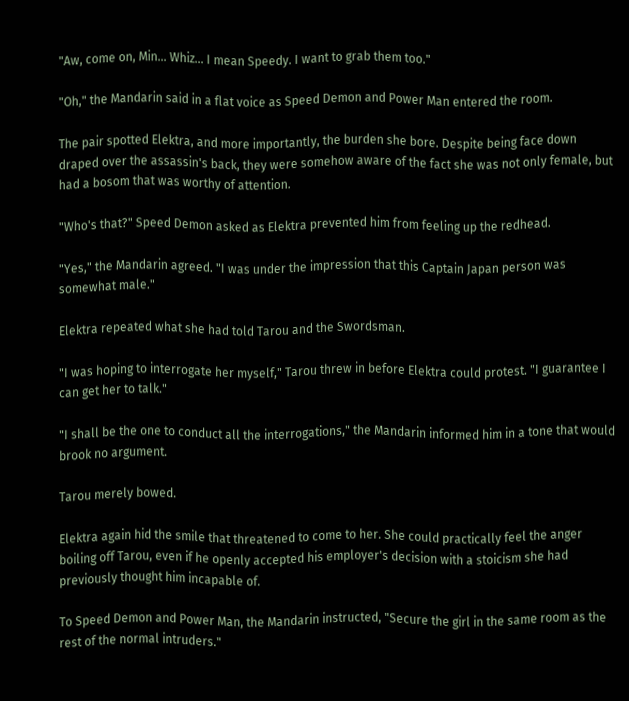"Aw, come on, Min… Whiz… I mean Speedy. I want to grab them too."

"Oh," the Mandarin said in a flat voice as Speed Demon and Power Man entered the room.

The pair spotted Elektra, and more importantly, the burden she bore. Despite being face down draped over the assassin's back, they were somehow aware of the fact she was not only female, but had a bosom that was worthy of attention.

"Who's that?" Speed Demon asked as Elektra prevented him from feeling up the redhead.

"Yes," the Mandarin agreed. "I was under the impression that this Captain Japan person was somewhat male."

Elektra repeated what she had told Tarou and the Swordsman.

"I was hoping to interrogate her myself," Tarou threw in before Elektra could protest. "I guarantee I can get her to talk."

"I shall be the one to conduct all the interrogations," the Mandarin informed him in a tone that would brook no argument.

Tarou merely bowed.

Elektra again hid the smile that threatened to come to her. She could practically feel the anger boiling off Tarou, even if he openly accepted his employer's decision with a stoicism she had previously thought him incapable of.

To Speed Demon and Power Man, the Mandarin instructed, "Secure the girl in the same room as the rest of the normal intruders."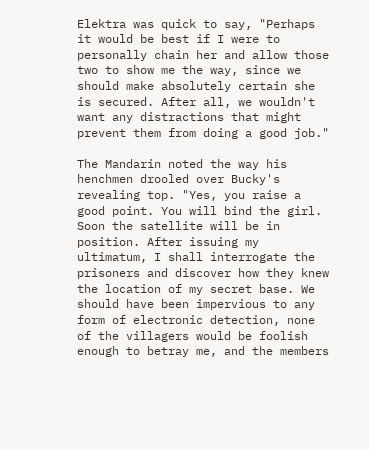Elektra was quick to say, "Perhaps it would be best if I were to personally chain her and allow those two to show me the way, since we should make absolutely certain she is secured. After all, we wouldn't want any distractions that might prevent them from doing a good job."

The Mandarin noted the way his henchmen drooled over Bucky's revealing top. "Yes, you raise a good point. You will bind the girl. Soon the satellite will be in position. After issuing my ultimatum, I shall interrogate the prisoners and discover how they knew the location of my secret base. We should have been impervious to any form of electronic detection, none of the villagers would be foolish enough to betray me, and the members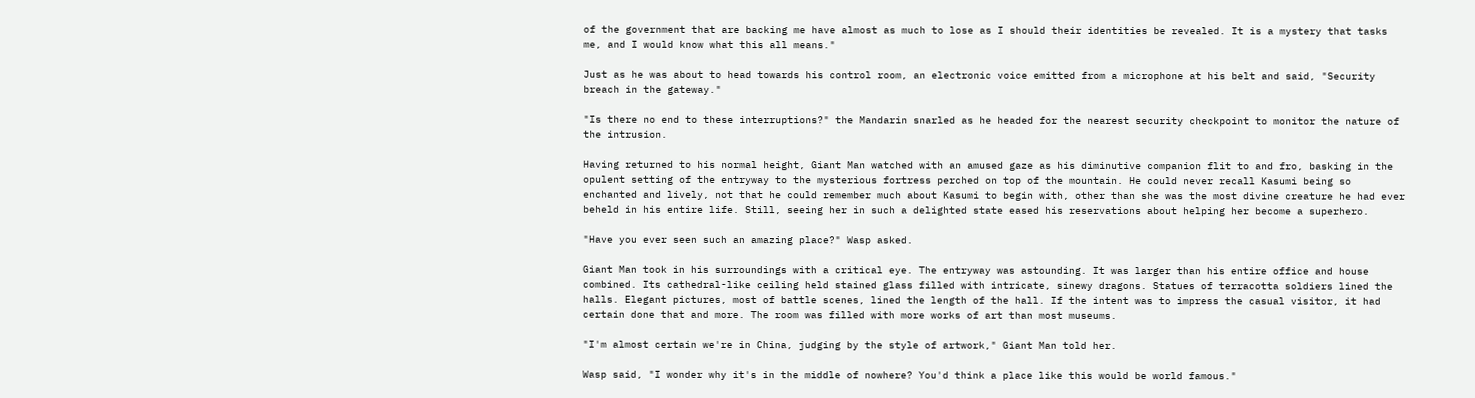of the government that are backing me have almost as much to lose as I should their identities be revealed. It is a mystery that tasks me, and I would know what this all means."

Just as he was about to head towards his control room, an electronic voice emitted from a microphone at his belt and said, "Security breach in the gateway."

"Is there no end to these interruptions?" the Mandarin snarled as he headed for the nearest security checkpoint to monitor the nature of the intrusion.

Having returned to his normal height, Giant Man watched with an amused gaze as his diminutive companion flit to and fro, basking in the opulent setting of the entryway to the mysterious fortress perched on top of the mountain. He could never recall Kasumi being so enchanted and lively, not that he could remember much about Kasumi to begin with, other than she was the most divine creature he had ever beheld in his entire life. Still, seeing her in such a delighted state eased his reservations about helping her become a superhero.

"Have you ever seen such an amazing place?" Wasp asked.

Giant Man took in his surroundings with a critical eye. The entryway was astounding. It was larger than his entire office and house combined. Its cathedral-like ceiling held stained glass filled with intricate, sinewy dragons. Statues of terracotta soldiers lined the halls. Elegant pictures, most of battle scenes, lined the length of the hall. If the intent was to impress the casual visitor, it had certain done that and more. The room was filled with more works of art than most museums.

"I'm almost certain we're in China, judging by the style of artwork," Giant Man told her.

Wasp said, "I wonder why it's in the middle of nowhere? You'd think a place like this would be world famous."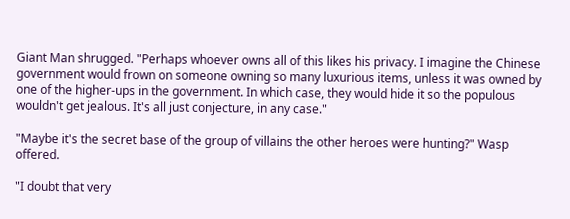Giant Man shrugged. "Perhaps whoever owns all of this likes his privacy. I imagine the Chinese government would frown on someone owning so many luxurious items, unless it was owned by one of the higher-ups in the government. In which case, they would hide it so the populous wouldn't get jealous. It's all just conjecture, in any case."

"Maybe it's the secret base of the group of villains the other heroes were hunting?" Wasp offered.

"I doubt that very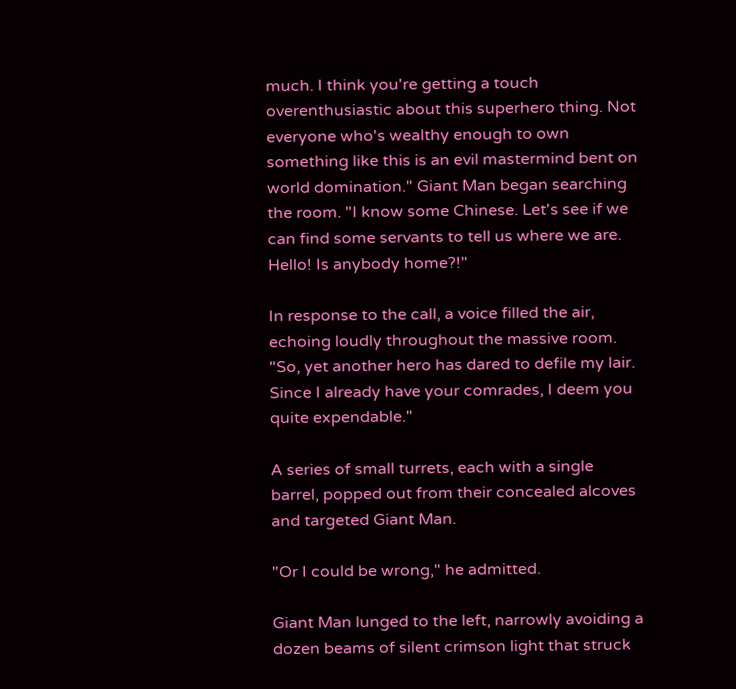much. I think you're getting a touch overenthusiastic about this superhero thing. Not everyone who's wealthy enough to own something like this is an evil mastermind bent on world domination." Giant Man began searching the room. "I know some Chinese. Let's see if we can find some servants to tell us where we are. Hello! Is anybody home?!"

In response to the call, a voice filled the air, echoing loudly throughout the massive room. "So, yet another hero has dared to defile my lair. Since I already have your comrades, I deem you quite expendable."

A series of small turrets, each with a single barrel, popped out from their concealed alcoves and targeted Giant Man.

"Or I could be wrong," he admitted.

Giant Man lunged to the left, narrowly avoiding a dozen beams of silent crimson light that struck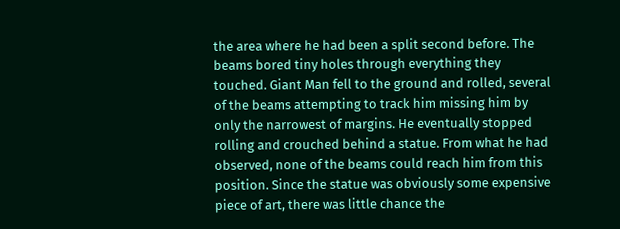the area where he had been a split second before. The beams bored tiny holes through everything they touched. Giant Man fell to the ground and rolled, several of the beams attempting to track him missing him by only the narrowest of margins. He eventually stopped rolling and crouched behind a statue. From what he had observed, none of the beams could reach him from this position. Since the statue was obviously some expensive piece of art, there was little chance the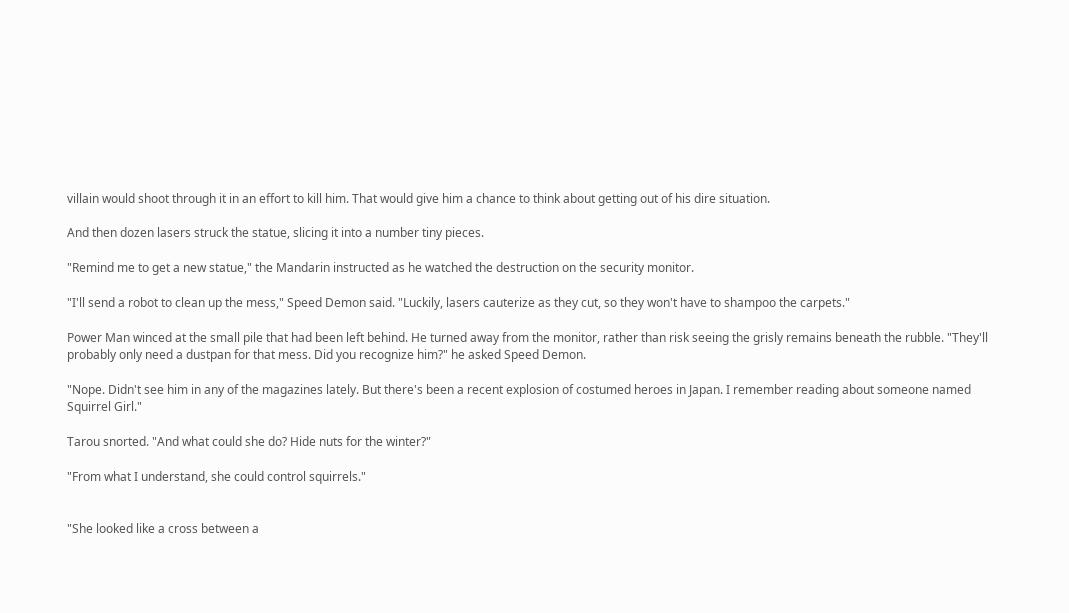villain would shoot through it in an effort to kill him. That would give him a chance to think about getting out of his dire situation.

And then dozen lasers struck the statue, slicing it into a number tiny pieces.

"Remind me to get a new statue," the Mandarin instructed as he watched the destruction on the security monitor.

"I'll send a robot to clean up the mess," Speed Demon said. "Luckily, lasers cauterize as they cut, so they won't have to shampoo the carpets."

Power Man winced at the small pile that had been left behind. He turned away from the monitor, rather than risk seeing the grisly remains beneath the rubble. "They'll probably only need a dustpan for that mess. Did you recognize him?" he asked Speed Demon.

"Nope. Didn't see him in any of the magazines lately. But there's been a recent explosion of costumed heroes in Japan. I remember reading about someone named Squirrel Girl."

Tarou snorted. "And what could she do? Hide nuts for the winter?"

"From what I understand, she could control squirrels."


"She looked like a cross between a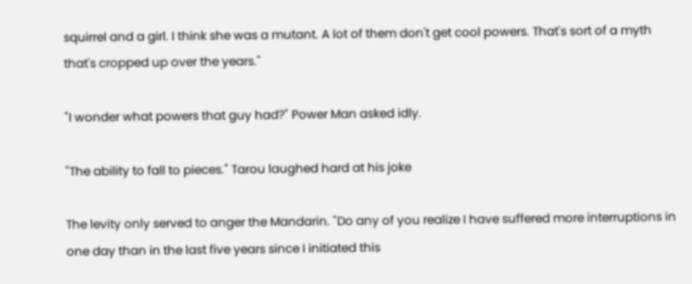squirrel and a girl. I think she was a mutant. A lot of them don't get cool powers. That's sort of a myth that's cropped up over the years."

"I wonder what powers that guy had?" Power Man asked idly.

"The ability to fall to pieces." Tarou laughed hard at his joke

The levity only served to anger the Mandarin. "Do any of you realize I have suffered more interruptions in one day than in the last five years since I initiated this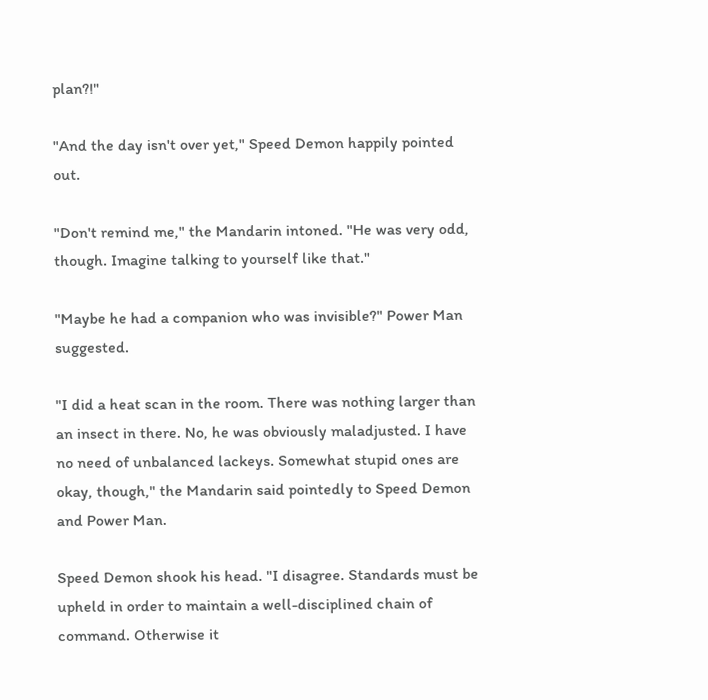plan?!"

"And the day isn't over yet," Speed Demon happily pointed out.

"Don't remind me," the Mandarin intoned. "He was very odd, though. Imagine talking to yourself like that."

"Maybe he had a companion who was invisible?" Power Man suggested.

"I did a heat scan in the room. There was nothing larger than an insect in there. No, he was obviously maladjusted. I have no need of unbalanced lackeys. Somewhat stupid ones are okay, though," the Mandarin said pointedly to Speed Demon and Power Man.

Speed Demon shook his head. "I disagree. Standards must be upheld in order to maintain a well-disciplined chain of command. Otherwise it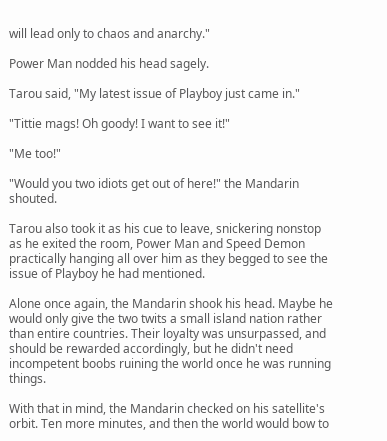will lead only to chaos and anarchy."

Power Man nodded his head sagely.

Tarou said, "My latest issue of Playboy just came in."

"Tittie mags! Oh goody! I want to see it!"

"Me too!"

"Would you two idiots get out of here!" the Mandarin shouted.

Tarou also took it as his cue to leave, snickering nonstop as he exited the room, Power Man and Speed Demon practically hanging all over him as they begged to see the issue of Playboy he had mentioned.

Alone once again, the Mandarin shook his head. Maybe he would only give the two twits a small island nation rather than entire countries. Their loyalty was unsurpassed, and should be rewarded accordingly, but he didn't need incompetent boobs ruining the world once he was running things.

With that in mind, the Mandarin checked on his satellite's orbit. Ten more minutes, and then the world would bow to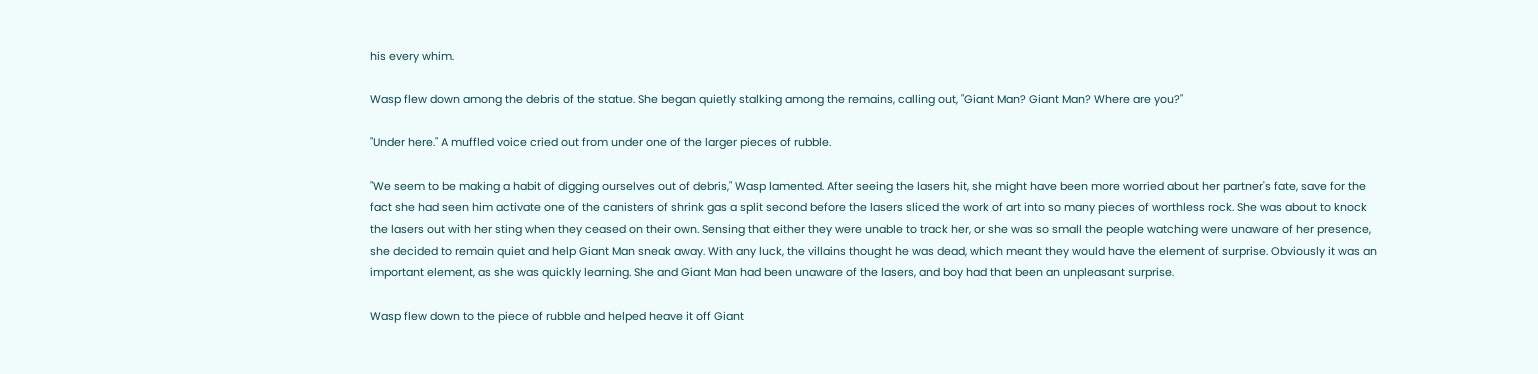his every whim.

Wasp flew down among the debris of the statue. She began quietly stalking among the remains, calling out, "Giant Man? Giant Man? Where are you?"

"Under here." A muffled voice cried out from under one of the larger pieces of rubble.

"We seem to be making a habit of digging ourselves out of debris," Wasp lamented. After seeing the lasers hit, she might have been more worried about her partner's fate, save for the fact she had seen him activate one of the canisters of shrink gas a split second before the lasers sliced the work of art into so many pieces of worthless rock. She was about to knock the lasers out with her sting when they ceased on their own. Sensing that either they were unable to track her, or she was so small the people watching were unaware of her presence, she decided to remain quiet and help Giant Man sneak away. With any luck, the villains thought he was dead, which meant they would have the element of surprise. Obviously it was an important element, as she was quickly learning. She and Giant Man had been unaware of the lasers, and boy had that been an unpleasant surprise.

Wasp flew down to the piece of rubble and helped heave it off Giant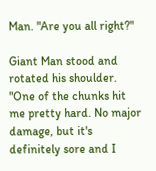Man. "Are you all right?"

Giant Man stood and rotated his shoulder. "One of the chunks hit me pretty hard. No major damage, but it's definitely sore and I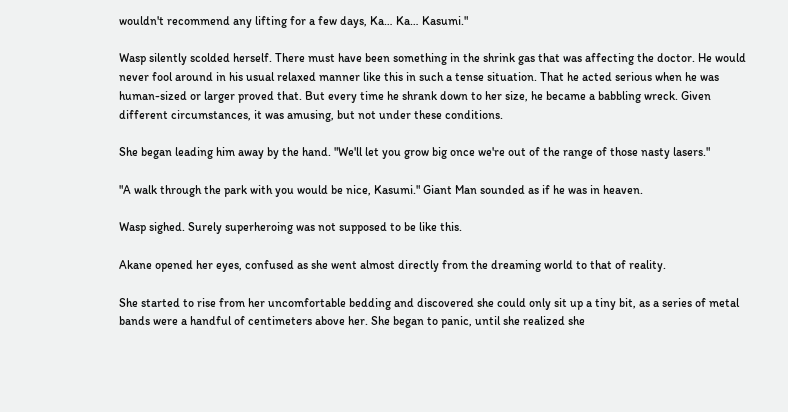wouldn't recommend any lifting for a few days, Ka… Ka… Kasumi."

Wasp silently scolded herself. There must have been something in the shrink gas that was affecting the doctor. He would never fool around in his usual relaxed manner like this in such a tense situation. That he acted serious when he was human-sized or larger proved that. But every time he shrank down to her size, he became a babbling wreck. Given different circumstances, it was amusing, but not under these conditions.

She began leading him away by the hand. "We'll let you grow big once we're out of the range of those nasty lasers."

"A walk through the park with you would be nice, Kasumi." Giant Man sounded as if he was in heaven.

Wasp sighed. Surely superheroing was not supposed to be like this.

Akane opened her eyes, confused as she went almost directly from the dreaming world to that of reality.

She started to rise from her uncomfortable bedding and discovered she could only sit up a tiny bit, as a series of metal bands were a handful of centimeters above her. She began to panic, until she realized she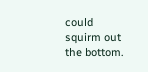could squirm out the bottom.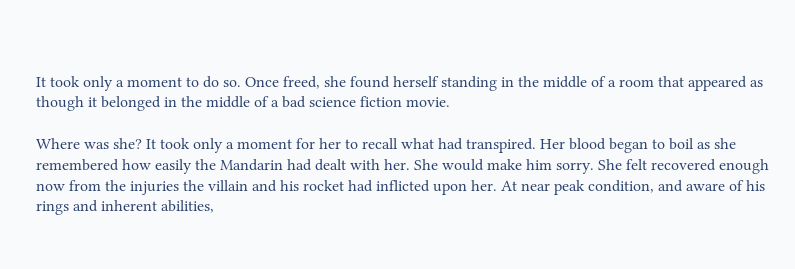It took only a moment to do so. Once freed, she found herself standing in the middle of a room that appeared as though it belonged in the middle of a bad science fiction movie.

Where was she? It took only a moment for her to recall what had transpired. Her blood began to boil as she remembered how easily the Mandarin had dealt with her. She would make him sorry. She felt recovered enough now from the injuries the villain and his rocket had inflicted upon her. At near peak condition, and aware of his rings and inherent abilities,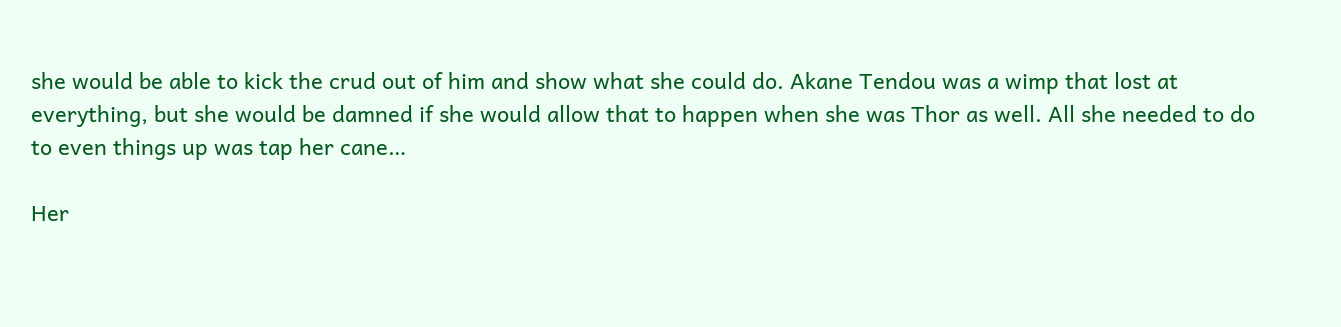she would be able to kick the crud out of him and show what she could do. Akane Tendou was a wimp that lost at everything, but she would be damned if she would allow that to happen when she was Thor as well. All she needed to do to even things up was tap her cane…

Her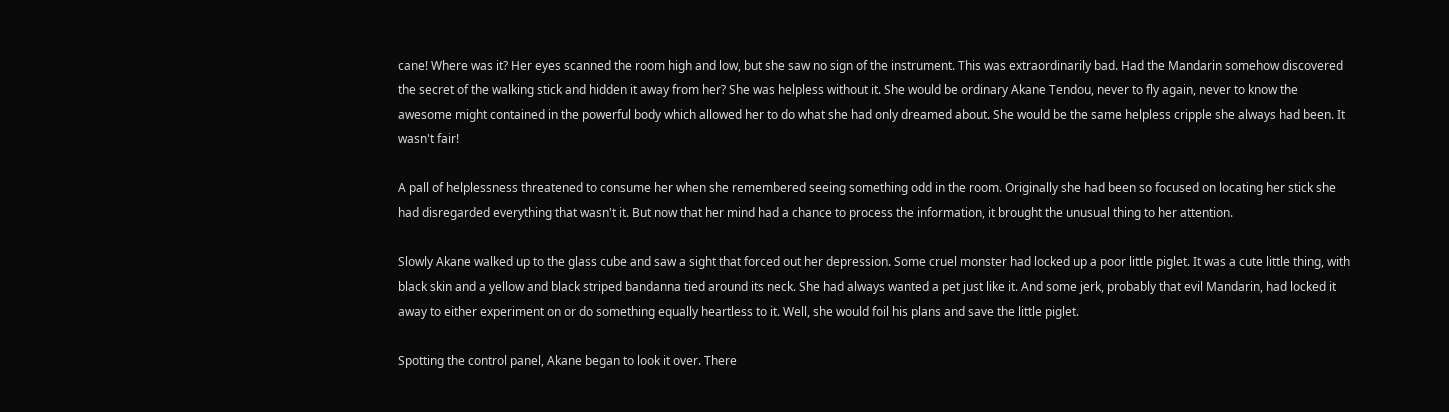cane! Where was it? Her eyes scanned the room high and low, but she saw no sign of the instrument. This was extraordinarily bad. Had the Mandarin somehow discovered the secret of the walking stick and hidden it away from her? She was helpless without it. She would be ordinary Akane Tendou, never to fly again, never to know the awesome might contained in the powerful body which allowed her to do what she had only dreamed about. She would be the same helpless cripple she always had been. It wasn't fair!

A pall of helplessness threatened to consume her when she remembered seeing something odd in the room. Originally she had been so focused on locating her stick she had disregarded everything that wasn't it. But now that her mind had a chance to process the information, it brought the unusual thing to her attention.

Slowly Akane walked up to the glass cube and saw a sight that forced out her depression. Some cruel monster had locked up a poor little piglet. It was a cute little thing, with black skin and a yellow and black striped bandanna tied around its neck. She had always wanted a pet just like it. And some jerk, probably that evil Mandarin, had locked it away to either experiment on or do something equally heartless to it. Well, she would foil his plans and save the little piglet.

Spotting the control panel, Akane began to look it over. There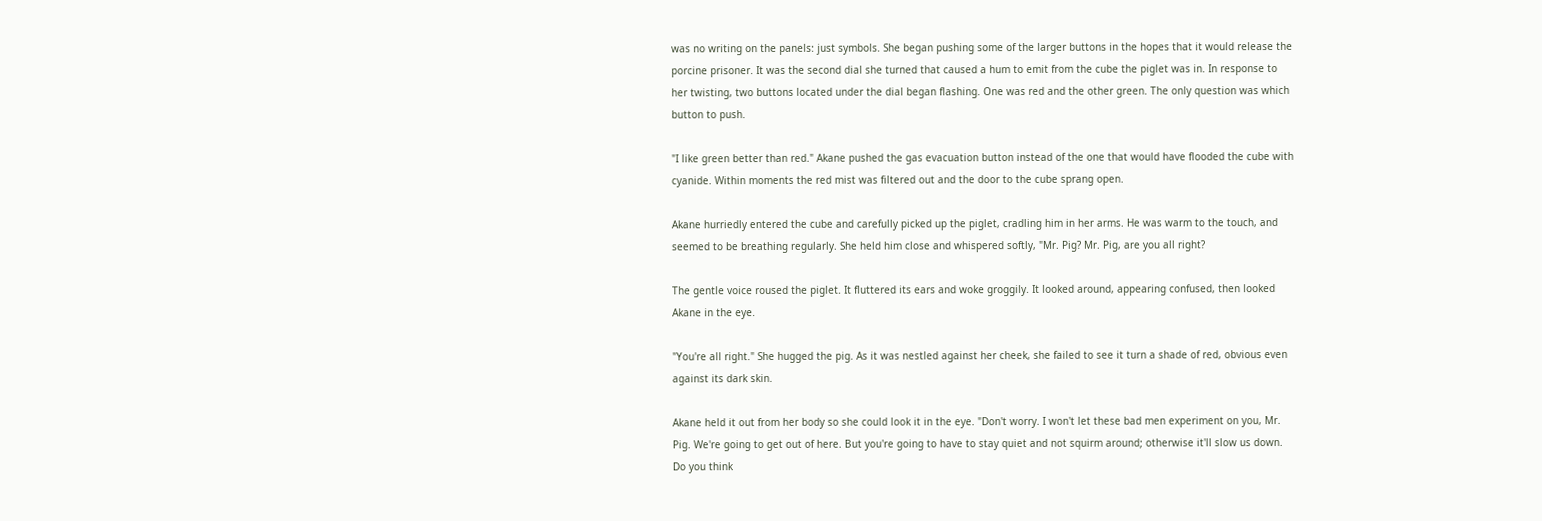was no writing on the panels: just symbols. She began pushing some of the larger buttons in the hopes that it would release the porcine prisoner. It was the second dial she turned that caused a hum to emit from the cube the piglet was in. In response to her twisting, two buttons located under the dial began flashing. One was red and the other green. The only question was which button to push.

"I like green better than red." Akane pushed the gas evacuation button instead of the one that would have flooded the cube with cyanide. Within moments the red mist was filtered out and the door to the cube sprang open.

Akane hurriedly entered the cube and carefully picked up the piglet, cradling him in her arms. He was warm to the touch, and seemed to be breathing regularly. She held him close and whispered softly, "Mr. Pig? Mr. Pig, are you all right?

The gentle voice roused the piglet. It fluttered its ears and woke groggily. It looked around, appearing confused, then looked Akane in the eye.

"You're all right." She hugged the pig. As it was nestled against her cheek, she failed to see it turn a shade of red, obvious even against its dark skin.

Akane held it out from her body so she could look it in the eye. "Don't worry. I won't let these bad men experiment on you, Mr. Pig. We're going to get out of here. But you're going to have to stay quiet and not squirm around; otherwise it'll slow us down. Do you think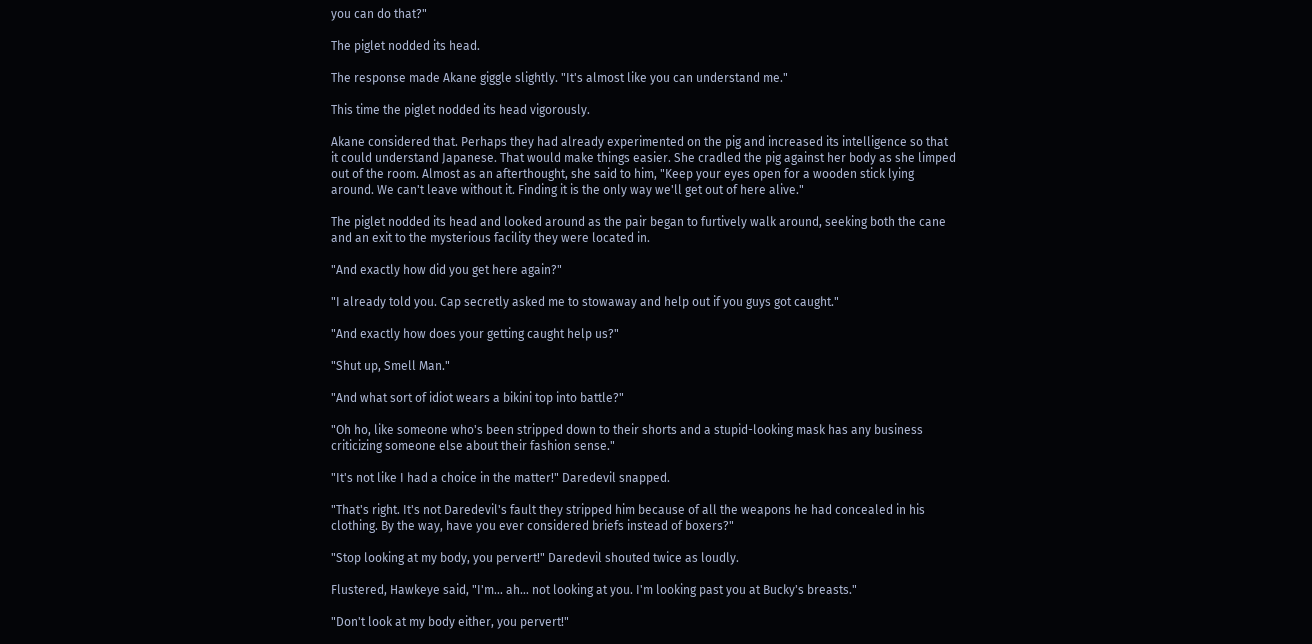you can do that?"

The piglet nodded its head.

The response made Akane giggle slightly. "It's almost like you can understand me."

This time the piglet nodded its head vigorously.

Akane considered that. Perhaps they had already experimented on the pig and increased its intelligence so that it could understand Japanese. That would make things easier. She cradled the pig against her body as she limped out of the room. Almost as an afterthought, she said to him, "Keep your eyes open for a wooden stick lying around. We can't leave without it. Finding it is the only way we'll get out of here alive."

The piglet nodded its head and looked around as the pair began to furtively walk around, seeking both the cane and an exit to the mysterious facility they were located in.

"And exactly how did you get here again?"

"I already told you. Cap secretly asked me to stowaway and help out if you guys got caught."

"And exactly how does your getting caught help us?"

"Shut up, Smell Man."

"And what sort of idiot wears a bikini top into battle?"

"Oh ho, like someone who's been stripped down to their shorts and a stupid-looking mask has any business criticizing someone else about their fashion sense."

"It's not like I had a choice in the matter!" Daredevil snapped.

"That's right. It's not Daredevil's fault they stripped him because of all the weapons he had concealed in his clothing. By the way, have you ever considered briefs instead of boxers?"

"Stop looking at my body, you pervert!" Daredevil shouted twice as loudly.

Flustered, Hawkeye said, "I'm… ah… not looking at you. I'm looking past you at Bucky's breasts."

"Don't look at my body either, you pervert!"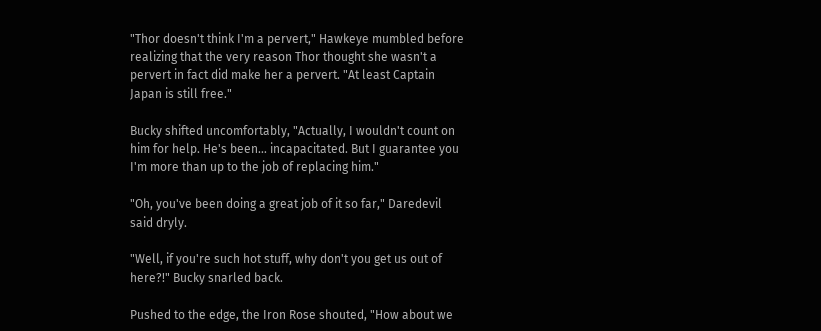"Thor doesn't think I'm a pervert," Hawkeye mumbled before realizing that the very reason Thor thought she wasn't a pervert in fact did make her a pervert. "At least Captain Japan is still free."

Bucky shifted uncomfortably, "Actually, I wouldn't count on him for help. He's been… incapacitated. But I guarantee you I'm more than up to the job of replacing him."

"Oh, you've been doing a great job of it so far," Daredevil said dryly.

"Well, if you're such hot stuff, why don't you get us out of here?!" Bucky snarled back.

Pushed to the edge, the Iron Rose shouted, "How about we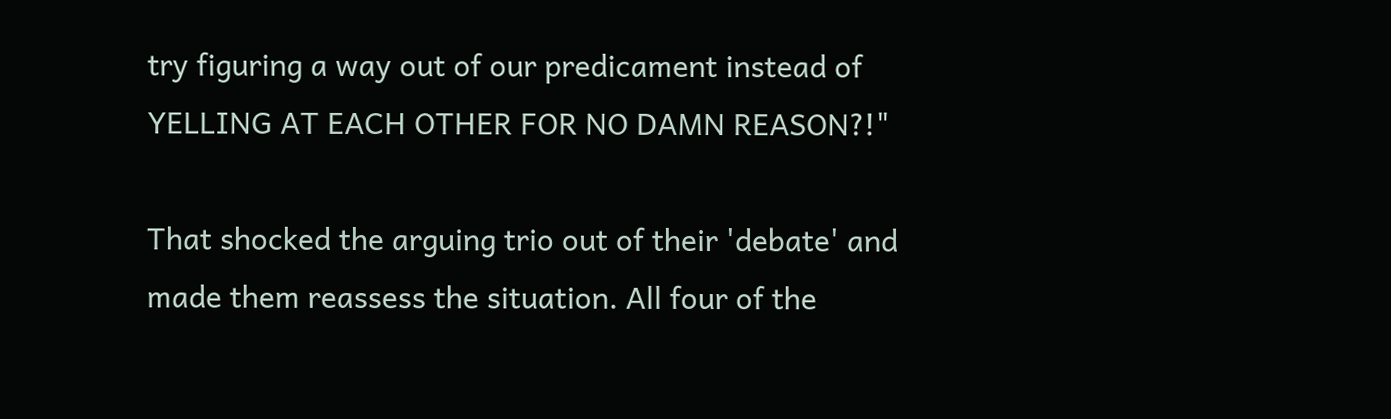try figuring a way out of our predicament instead of YELLING AT EACH OTHER FOR NO DAMN REASON?!"

That shocked the arguing trio out of their 'debate' and made them reassess the situation. All four of the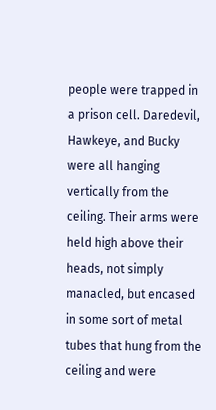people were trapped in a prison cell. Daredevil, Hawkeye, and Bucky were all hanging vertically from the ceiling. Their arms were held high above their heads, not simply manacled, but encased in some sort of metal tubes that hung from the ceiling and were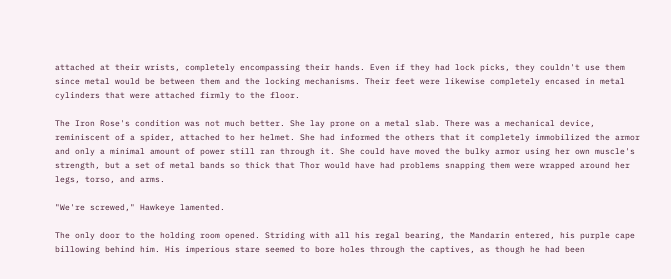attached at their wrists, completely encompassing their hands. Even if they had lock picks, they couldn't use them since metal would be between them and the locking mechanisms. Their feet were likewise completely encased in metal cylinders that were attached firmly to the floor.

The Iron Rose's condition was not much better. She lay prone on a metal slab. There was a mechanical device, reminiscent of a spider, attached to her helmet. She had informed the others that it completely immobilized the armor and only a minimal amount of power still ran through it. She could have moved the bulky armor using her own muscle's strength, but a set of metal bands so thick that Thor would have had problems snapping them were wrapped around her legs, torso, and arms.

"We're screwed," Hawkeye lamented.

The only door to the holding room opened. Striding with all his regal bearing, the Mandarin entered, his purple cape billowing behind him. His imperious stare seemed to bore holes through the captives, as though he had been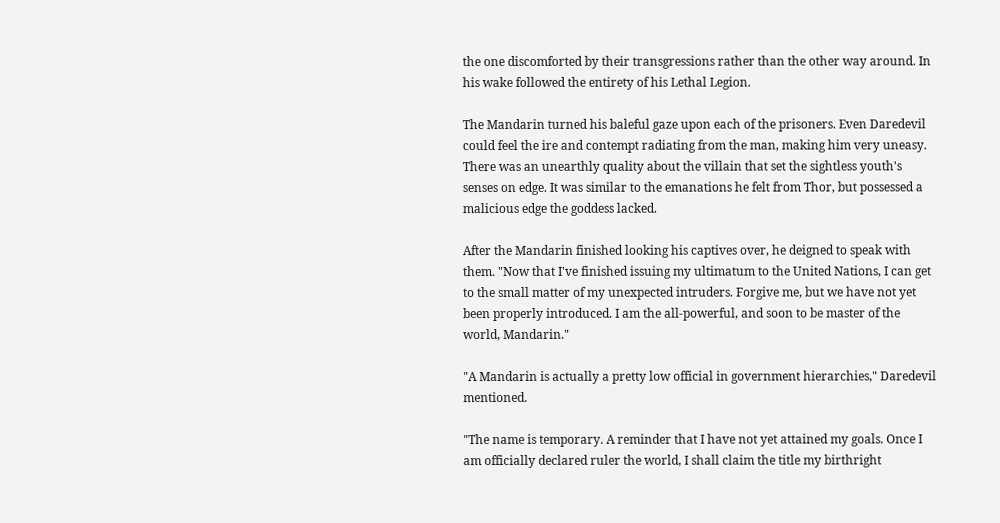the one discomforted by their transgressions rather than the other way around. In his wake followed the entirety of his Lethal Legion.

The Mandarin turned his baleful gaze upon each of the prisoners. Even Daredevil could feel the ire and contempt radiating from the man, making him very uneasy. There was an unearthly quality about the villain that set the sightless youth's senses on edge. It was similar to the emanations he felt from Thor, but possessed a malicious edge the goddess lacked.

After the Mandarin finished looking his captives over, he deigned to speak with them. "Now that I've finished issuing my ultimatum to the United Nations, I can get to the small matter of my unexpected intruders. Forgive me, but we have not yet been properly introduced. I am the all-powerful, and soon to be master of the world, Mandarin."

"A Mandarin is actually a pretty low official in government hierarchies," Daredevil mentioned.

"The name is temporary. A reminder that I have not yet attained my goals. Once I am officially declared ruler the world, I shall claim the title my birthright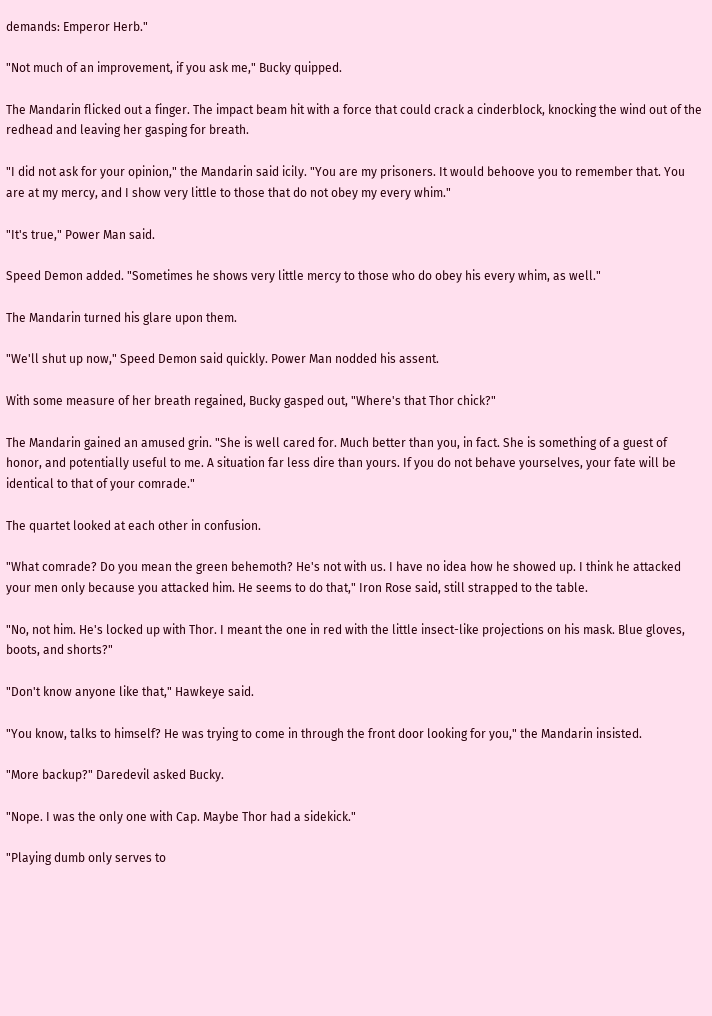demands: Emperor Herb."

"Not much of an improvement, if you ask me," Bucky quipped.

The Mandarin flicked out a finger. The impact beam hit with a force that could crack a cinderblock, knocking the wind out of the redhead and leaving her gasping for breath.

"I did not ask for your opinion," the Mandarin said icily. "You are my prisoners. It would behoove you to remember that. You are at my mercy, and I show very little to those that do not obey my every whim."

"It's true," Power Man said.

Speed Demon added. "Sometimes he shows very little mercy to those who do obey his every whim, as well."

The Mandarin turned his glare upon them.

"We'll shut up now," Speed Demon said quickly. Power Man nodded his assent.

With some measure of her breath regained, Bucky gasped out, "Where's that Thor chick?"

The Mandarin gained an amused grin. "She is well cared for. Much better than you, in fact. She is something of a guest of honor, and potentially useful to me. A situation far less dire than yours. If you do not behave yourselves, your fate will be identical to that of your comrade."

The quartet looked at each other in confusion.

"What comrade? Do you mean the green behemoth? He's not with us. I have no idea how he showed up. I think he attacked your men only because you attacked him. He seems to do that," Iron Rose said, still strapped to the table.

"No, not him. He's locked up with Thor. I meant the one in red with the little insect-like projections on his mask. Blue gloves, boots, and shorts?"

"Don't know anyone like that," Hawkeye said.

"You know, talks to himself? He was trying to come in through the front door looking for you," the Mandarin insisted.

"More backup?" Daredevil asked Bucky.

"Nope. I was the only one with Cap. Maybe Thor had a sidekick."

"Playing dumb only serves to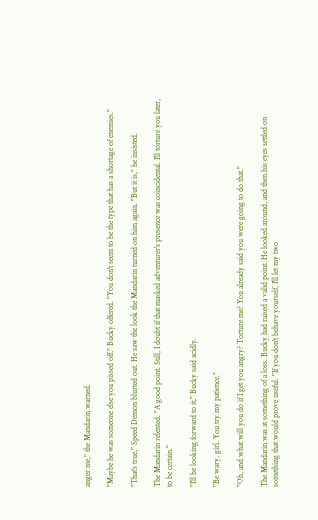anger me," the Mandarin warned.

"Maybe he was someone else you pissed off," Bucky offered. "You don't seem to be the type that has a shortage of enemies."

"That's true," Speed Demon blurted out. He saw the look the Mandarin turned on him again. "But it is," he insisted.

The Mandarin relented. "A good point. Still, I doubt if that masked adventurer's presence was coincidental. I'll torture you later, to be certain."

"I'll be looking forward to it," Bucky said acidly.

"Be wary, girl. You try my patience."

"Oh, and what will you do if I get you angry? Torture me? You already said you were going to do that."

The Mandarin was at something of a loss. Bucky had raised a valid point. He looked around, and then his eyes settled on something that would prove useful. "If you don't behave yourself, I'll let my two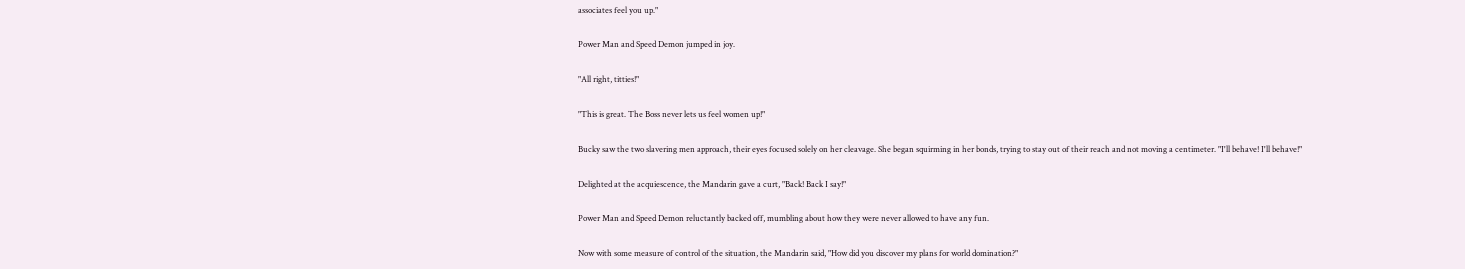associates feel you up."

Power Man and Speed Demon jumped in joy.

"All right, titties!"

"This is great. The Boss never lets us feel women up!"

Bucky saw the two slavering men approach, their eyes focused solely on her cleavage. She began squirming in her bonds, trying to stay out of their reach and not moving a centimeter. "I'll behave! I'll behave!"

Delighted at the acquiescence, the Mandarin gave a curt, "Back! Back I say!"

Power Man and Speed Demon reluctantly backed off, mumbling about how they were never allowed to have any fun.

Now with some measure of control of the situation, the Mandarin said, "How did you discover my plans for world domination?"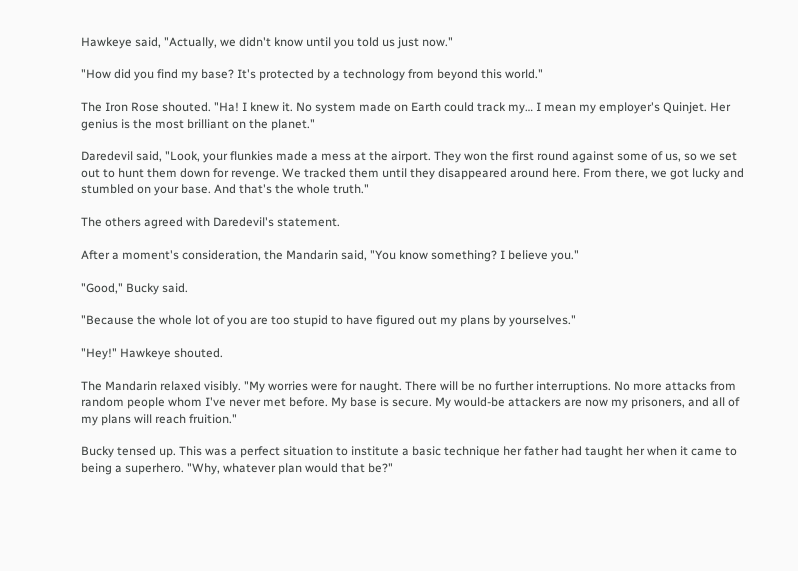Hawkeye said, "Actually, we didn't know until you told us just now."

"How did you find my base? It's protected by a technology from beyond this world."

The Iron Rose shouted. "Ha! I knew it. No system made on Earth could track my… I mean my employer's Quinjet. Her genius is the most brilliant on the planet."

Daredevil said, "Look, your flunkies made a mess at the airport. They won the first round against some of us, so we set out to hunt them down for revenge. We tracked them until they disappeared around here. From there, we got lucky and stumbled on your base. And that's the whole truth."

The others agreed with Daredevil's statement.

After a moment's consideration, the Mandarin said, "You know something? I believe you."

"Good," Bucky said.

"Because the whole lot of you are too stupid to have figured out my plans by yourselves."

"Hey!" Hawkeye shouted.

The Mandarin relaxed visibly. "My worries were for naught. There will be no further interruptions. No more attacks from random people whom I've never met before. My base is secure. My would-be attackers are now my prisoners, and all of my plans will reach fruition."

Bucky tensed up. This was a perfect situation to institute a basic technique her father had taught her when it came to being a superhero. "Why, whatever plan would that be?"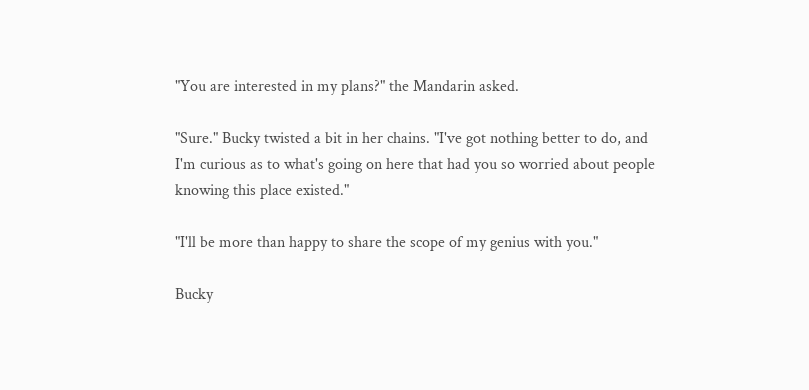"You are interested in my plans?" the Mandarin asked.

"Sure." Bucky twisted a bit in her chains. "I've got nothing better to do, and I'm curious as to what's going on here that had you so worried about people knowing this place existed."

"I'll be more than happy to share the scope of my genius with you."

Bucky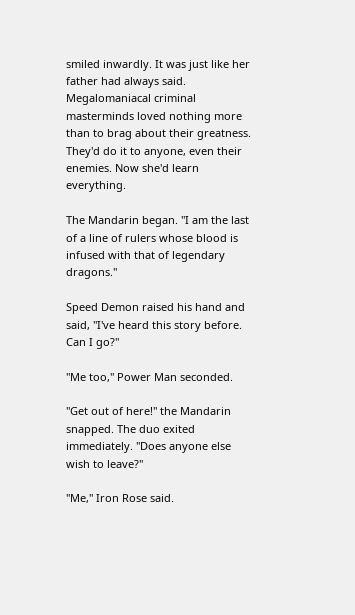smiled inwardly. It was just like her father had always said. Megalomaniacal criminal masterminds loved nothing more than to brag about their greatness. They'd do it to anyone, even their enemies. Now she'd learn everything.

The Mandarin began. "I am the last of a line of rulers whose blood is infused with that of legendary dragons."

Speed Demon raised his hand and said, "I've heard this story before. Can I go?"

"Me too," Power Man seconded.

"Get out of here!" the Mandarin snapped. The duo exited immediately. "Does anyone else wish to leave?"

"Me," Iron Rose said.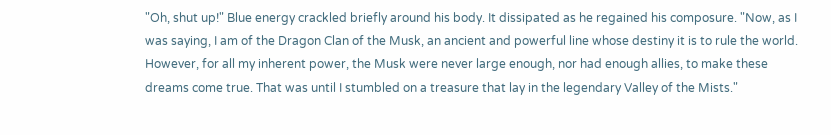"Oh, shut up!" Blue energy crackled briefly around his body. It dissipated as he regained his composure. "Now, as I was saying, I am of the Dragon Clan of the Musk, an ancient and powerful line whose destiny it is to rule the world. However, for all my inherent power, the Musk were never large enough, nor had enough allies, to make these dreams come true. That was until I stumbled on a treasure that lay in the legendary Valley of the Mists."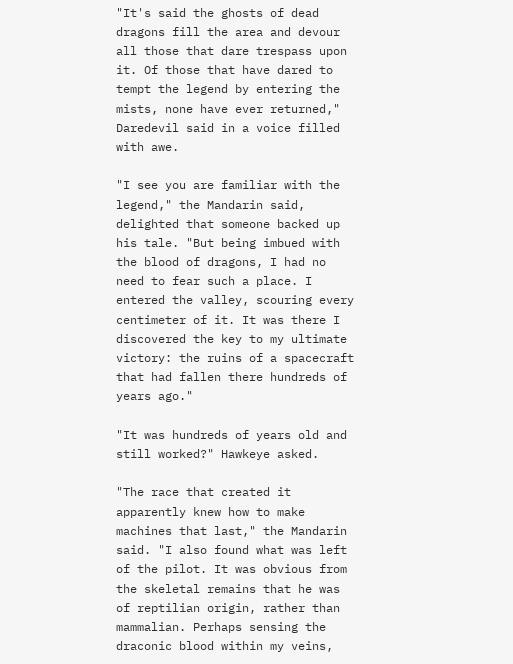"It's said the ghosts of dead dragons fill the area and devour all those that dare trespass upon it. Of those that have dared to tempt the legend by entering the mists, none have ever returned," Daredevil said in a voice filled with awe.

"I see you are familiar with the legend," the Mandarin said, delighted that someone backed up his tale. "But being imbued with the blood of dragons, I had no need to fear such a place. I entered the valley, scouring every centimeter of it. It was there I discovered the key to my ultimate victory: the ruins of a spacecraft that had fallen there hundreds of years ago."

"It was hundreds of years old and still worked?" Hawkeye asked.

"The race that created it apparently knew how to make machines that last," the Mandarin said. "I also found what was left of the pilot. It was obvious from the skeletal remains that he was of reptilian origin, rather than mammalian. Perhaps sensing the draconic blood within my veins,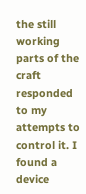the still working parts of the craft responded to my attempts to control it. I found a device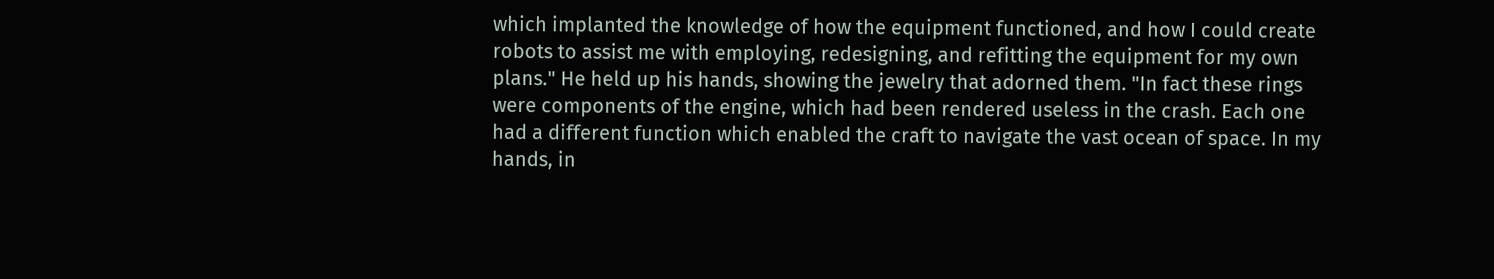which implanted the knowledge of how the equipment functioned, and how I could create robots to assist me with employing, redesigning, and refitting the equipment for my own plans." He held up his hands, showing the jewelry that adorned them. "In fact these rings were components of the engine, which had been rendered useless in the crash. Each one had a different function which enabled the craft to navigate the vast ocean of space. In my hands, in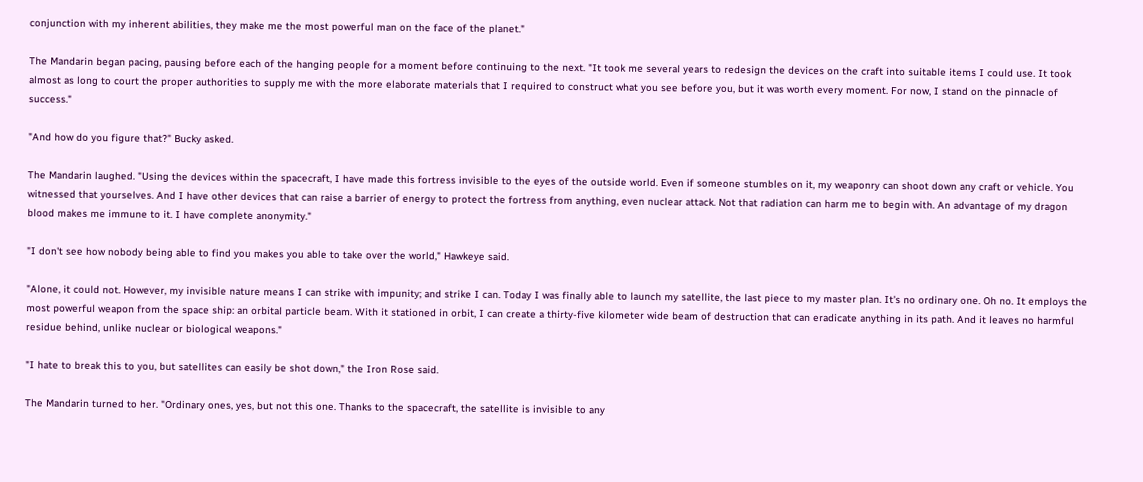conjunction with my inherent abilities, they make me the most powerful man on the face of the planet."

The Mandarin began pacing, pausing before each of the hanging people for a moment before continuing to the next. "It took me several years to redesign the devices on the craft into suitable items I could use. It took almost as long to court the proper authorities to supply me with the more elaborate materials that I required to construct what you see before you, but it was worth every moment. For now, I stand on the pinnacle of success."

"And how do you figure that?" Bucky asked.

The Mandarin laughed. "Using the devices within the spacecraft, I have made this fortress invisible to the eyes of the outside world. Even if someone stumbles on it, my weaponry can shoot down any craft or vehicle. You witnessed that yourselves. And I have other devices that can raise a barrier of energy to protect the fortress from anything, even nuclear attack. Not that radiation can harm me to begin with. An advantage of my dragon blood makes me immune to it. I have complete anonymity."

"I don't see how nobody being able to find you makes you able to take over the world," Hawkeye said.

"Alone, it could not. However, my invisible nature means I can strike with impunity; and strike I can. Today I was finally able to launch my satellite, the last piece to my master plan. It's no ordinary one. Oh no. It employs the most powerful weapon from the space ship: an orbital particle beam. With it stationed in orbit, I can create a thirty-five kilometer wide beam of destruction that can eradicate anything in its path. And it leaves no harmful residue behind, unlike nuclear or biological weapons."

"I hate to break this to you, but satellites can easily be shot down," the Iron Rose said.

The Mandarin turned to her. "Ordinary ones, yes, but not this one. Thanks to the spacecraft, the satellite is invisible to any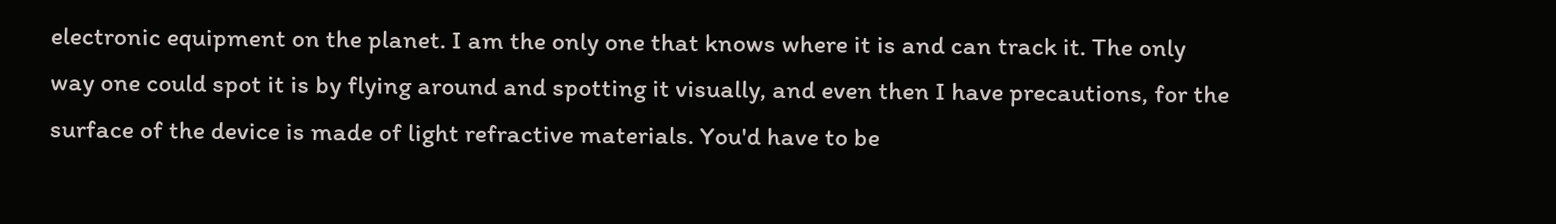electronic equipment on the planet. I am the only one that knows where it is and can track it. The only way one could spot it is by flying around and spotting it visually, and even then I have precautions, for the surface of the device is made of light refractive materials. You'd have to be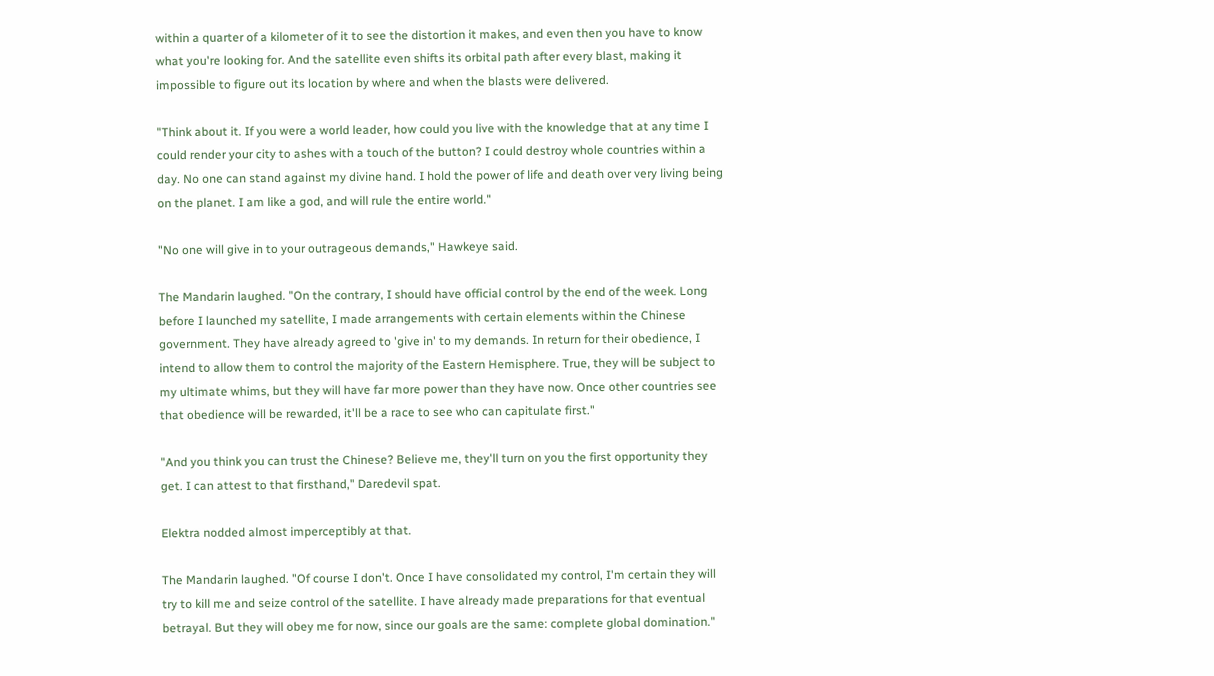within a quarter of a kilometer of it to see the distortion it makes, and even then you have to know what you're looking for. And the satellite even shifts its orbital path after every blast, making it impossible to figure out its location by where and when the blasts were delivered.

"Think about it. If you were a world leader, how could you live with the knowledge that at any time I could render your city to ashes with a touch of the button? I could destroy whole countries within a day. No one can stand against my divine hand. I hold the power of life and death over very living being on the planet. I am like a god, and will rule the entire world."

"No one will give in to your outrageous demands," Hawkeye said.

The Mandarin laughed. "On the contrary, I should have official control by the end of the week. Long before I launched my satellite, I made arrangements with certain elements within the Chinese government. They have already agreed to 'give in' to my demands. In return for their obedience, I intend to allow them to control the majority of the Eastern Hemisphere. True, they will be subject to my ultimate whims, but they will have far more power than they have now. Once other countries see that obedience will be rewarded, it'll be a race to see who can capitulate first."

"And you think you can trust the Chinese? Believe me, they'll turn on you the first opportunity they get. I can attest to that firsthand," Daredevil spat.

Elektra nodded almost imperceptibly at that.

The Mandarin laughed. "Of course I don't. Once I have consolidated my control, I'm certain they will try to kill me and seize control of the satellite. I have already made preparations for that eventual betrayal. But they will obey me for now, since our goals are the same: complete global domination."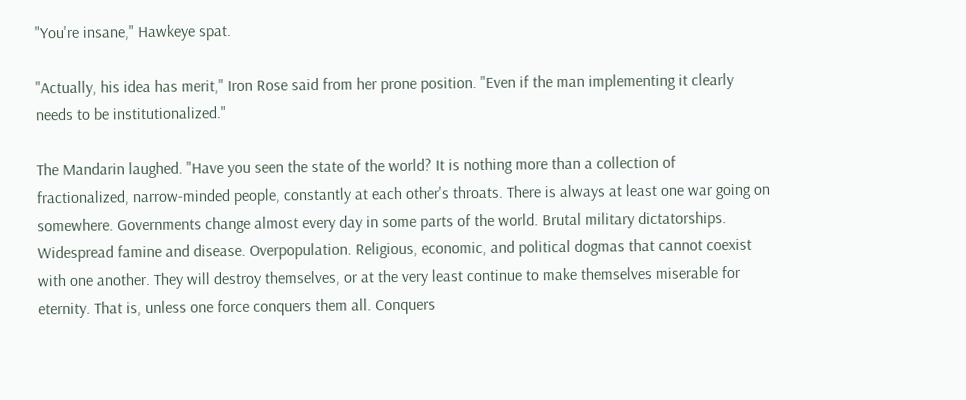"You're insane," Hawkeye spat.

"Actually, his idea has merit," Iron Rose said from her prone position. "Even if the man implementing it clearly needs to be institutionalized."

The Mandarin laughed. "Have you seen the state of the world? It is nothing more than a collection of fractionalized, narrow-minded people, constantly at each other's throats. There is always at least one war going on somewhere. Governments change almost every day in some parts of the world. Brutal military dictatorships. Widespread famine and disease. Overpopulation. Religious, economic, and political dogmas that cannot coexist with one another. They will destroy themselves, or at the very least continue to make themselves miserable for eternity. That is, unless one force conquers them all. Conquers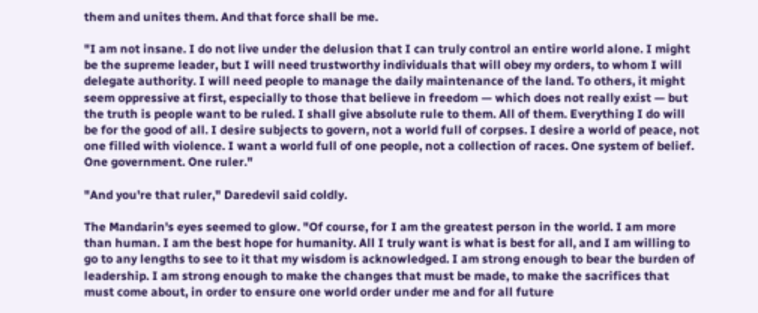them and unites them. And that force shall be me.

"I am not insane. I do not live under the delusion that I can truly control an entire world alone. I might be the supreme leader, but I will need trustworthy individuals that will obey my orders, to whom I will delegate authority. I will need people to manage the daily maintenance of the land. To others, it might seem oppressive at first, especially to those that believe in freedom — which does not really exist — but the truth is people want to be ruled. I shall give absolute rule to them. All of them. Everything I do will be for the good of all. I desire subjects to govern, not a world full of corpses. I desire a world of peace, not one filled with violence. I want a world full of one people, not a collection of races. One system of belief. One government. One ruler."

"And you're that ruler," Daredevil said coldly.

The Mandarin's eyes seemed to glow. "Of course, for I am the greatest person in the world. I am more than human. I am the best hope for humanity. All I truly want is what is best for all, and I am willing to go to any lengths to see to it that my wisdom is acknowledged. I am strong enough to bear the burden of leadership. I am strong enough to make the changes that must be made, to make the sacrifices that must come about, in order to ensure one world order under me and for all future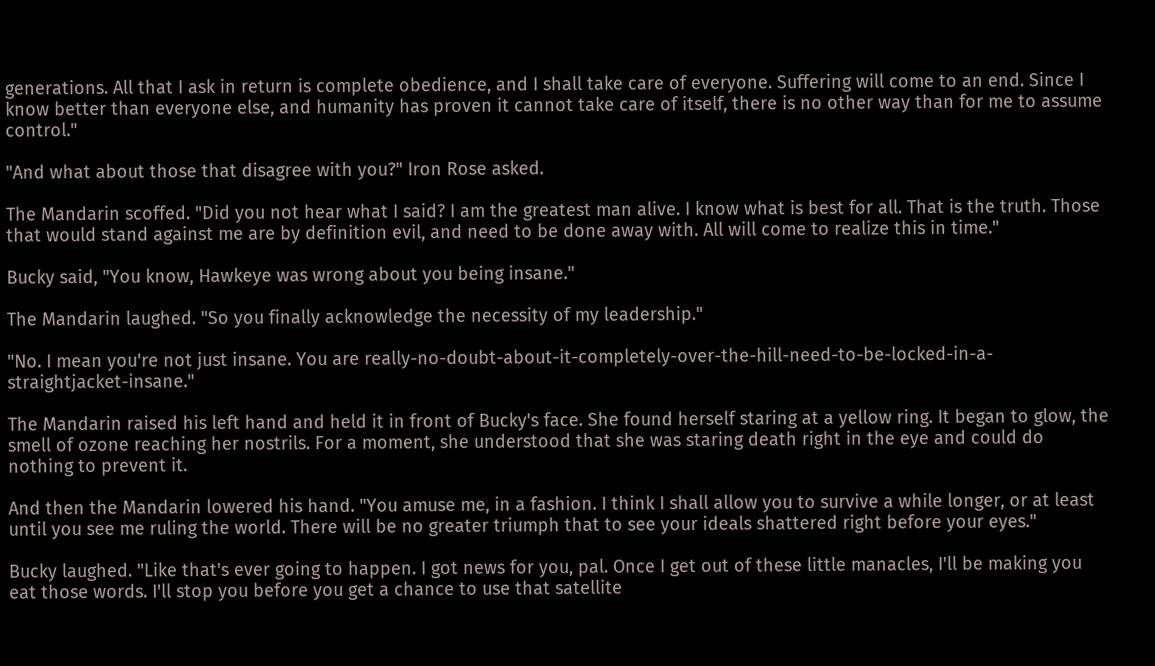generations. All that I ask in return is complete obedience, and I shall take care of everyone. Suffering will come to an end. Since I know better than everyone else, and humanity has proven it cannot take care of itself, there is no other way than for me to assume control."

"And what about those that disagree with you?" Iron Rose asked.

The Mandarin scoffed. "Did you not hear what I said? I am the greatest man alive. I know what is best for all. That is the truth. Those that would stand against me are by definition evil, and need to be done away with. All will come to realize this in time."

Bucky said, "You know, Hawkeye was wrong about you being insane."

The Mandarin laughed. "So you finally acknowledge the necessity of my leadership."

"No. I mean you're not just insane. You are really-no-doubt-about-it-completely-over-the-hill-need-to-be-locked-in-a-straightjacket-insane."

The Mandarin raised his left hand and held it in front of Bucky's face. She found herself staring at a yellow ring. It began to glow, the smell of ozone reaching her nostrils. For a moment, she understood that she was staring death right in the eye and could do nothing to prevent it.

And then the Mandarin lowered his hand. "You amuse me, in a fashion. I think I shall allow you to survive a while longer, or at least until you see me ruling the world. There will be no greater triumph that to see your ideals shattered right before your eyes."

Bucky laughed. "Like that's ever going to happen. I got news for you, pal. Once I get out of these little manacles, I'll be making you eat those words. I'll stop you before you get a chance to use that satellite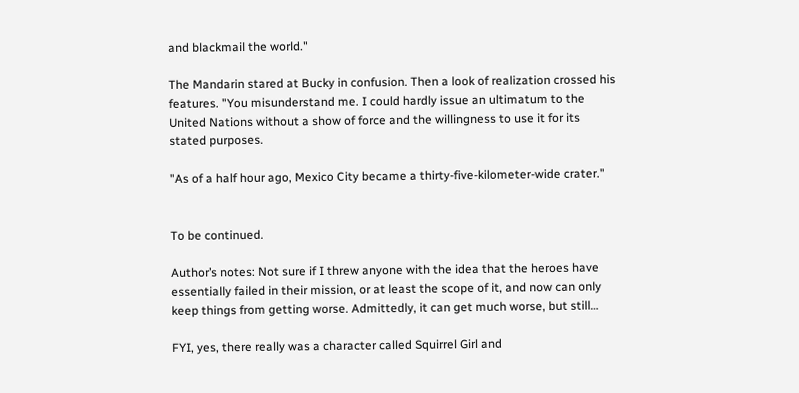and blackmail the world."

The Mandarin stared at Bucky in confusion. Then a look of realization crossed his features. "You misunderstand me. I could hardly issue an ultimatum to the United Nations without a show of force and the willingness to use it for its stated purposes.

"As of a half hour ago, Mexico City became a thirty-five-kilometer-wide crater."


To be continued.

Author’s notes: Not sure if I threw anyone with the idea that the heroes have essentially failed in their mission, or at least the scope of it, and now can only keep things from getting worse. Admittedly, it can get much worse, but still…

FYI, yes, there really was a character called Squirrel Girl and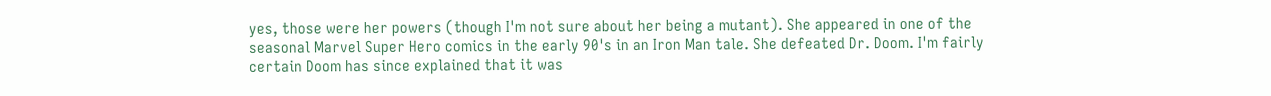yes, those were her powers (though I'm not sure about her being a mutant). She appeared in one of the seasonal Marvel Super Hero comics in the early 90's in an Iron Man tale. She defeated Dr. Doom. I'm fairly certain Doom has since explained that it was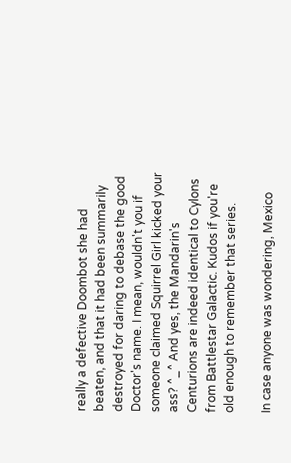really a defective Doombot she had beaten, and that it had been summarily destroyed for daring to debase the good Doctor's name. I mean, wouldn't you if someone claimed Squirrel Girl kicked your ass? ^_^ And yes, the Mandarin's Centurions are indeed identical to Cylons from Battlestar Galactic. Kudos if you're old enough to remember that series.

In case anyone was wondering, Mexico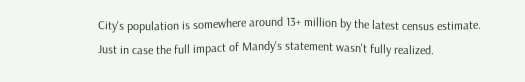City's population is somewhere around 13+ million by the latest census estimate. Just in case the full impact of Mandy's statement wasn't fully realized.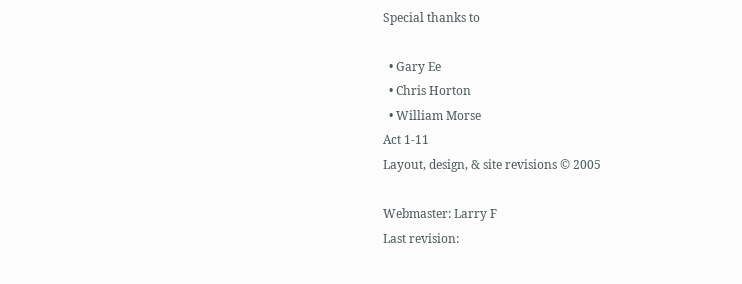Special thanks to

  • Gary Ee
  • Chris Horton
  • William Morse
Act 1-11
Layout, design, & site revisions © 2005

Webmaster: Larry F
Last revision: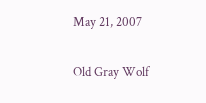May 21, 2007

Old Gray Wolf